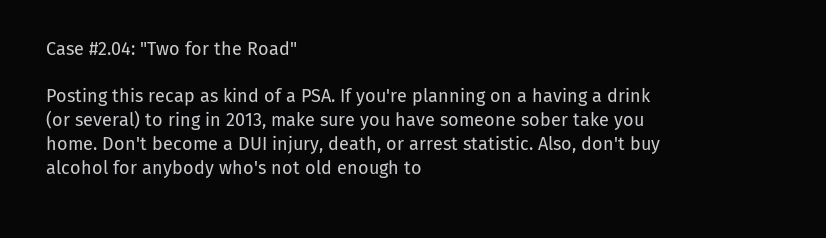Case #2.04: "Two for the Road"

Posting this recap as kind of a PSA. If you're planning on a having a drink (or several) to ring in 2013, make sure you have someone sober take you home. Don't become a DUI injury, death, or arrest statistic. Also, don't buy alcohol for anybody who's not old enough to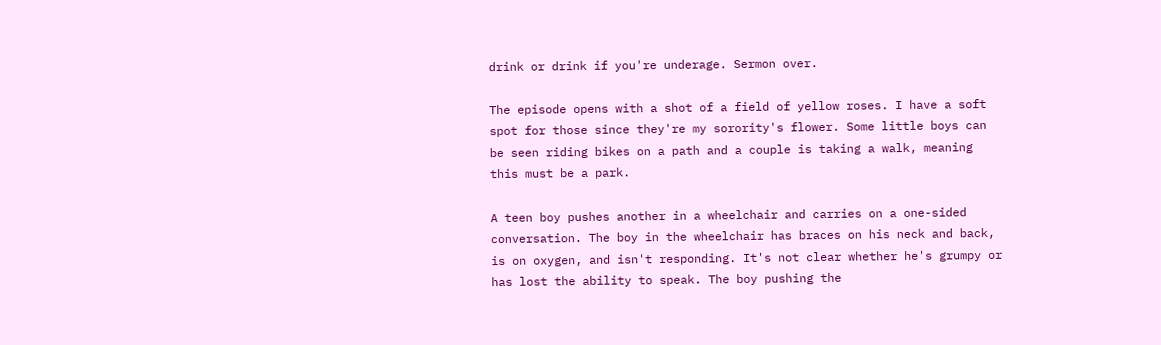drink or drink if you're underage. Sermon over.

The episode opens with a shot of a field of yellow roses. I have a soft spot for those since they're my sorority's flower. Some little boys can be seen riding bikes on a path and a couple is taking a walk, meaning this must be a park.

A teen boy pushes another in a wheelchair and carries on a one-sided conversation. The boy in the wheelchair has braces on his neck and back, is on oxygen, and isn't responding. It's not clear whether he's grumpy or has lost the ability to speak. The boy pushing the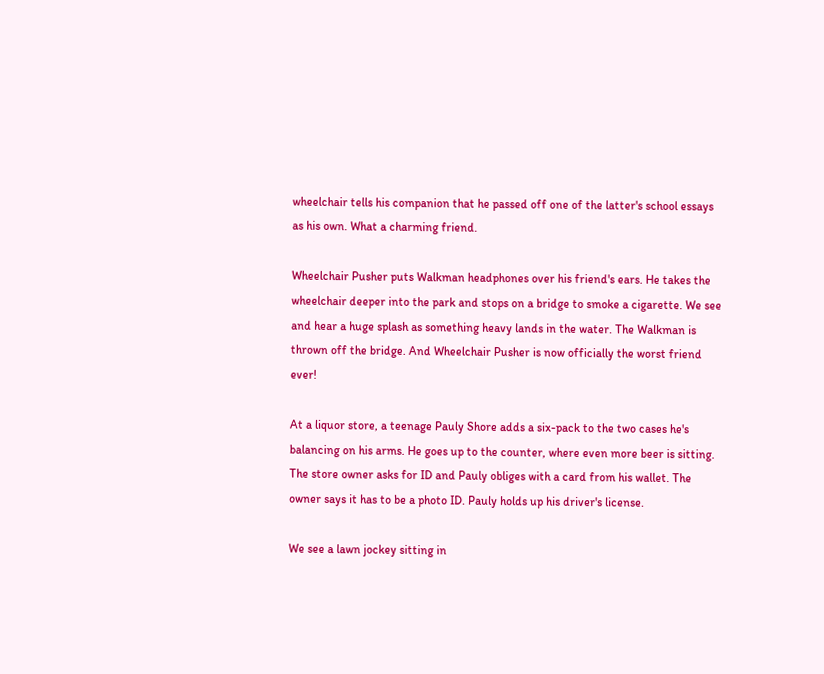wheelchair tells his companion that he passed off one of the latter's school essays as his own. What a charming friend.

Wheelchair Pusher puts Walkman headphones over his friend's ears. He takes the wheelchair deeper into the park and stops on a bridge to smoke a cigarette. We see and hear a huge splash as something heavy lands in the water. The Walkman is thrown off the bridge. And Wheelchair Pusher is now officially the worst friend ever!

At a liquor store, a teenage Pauly Shore adds a six-pack to the two cases he's balancing on his arms. He goes up to the counter, where even more beer is sitting. The store owner asks for ID and Pauly obliges with a card from his wallet. The owner says it has to be a photo ID. Pauly holds up his driver's license.

We see a lawn jockey sitting in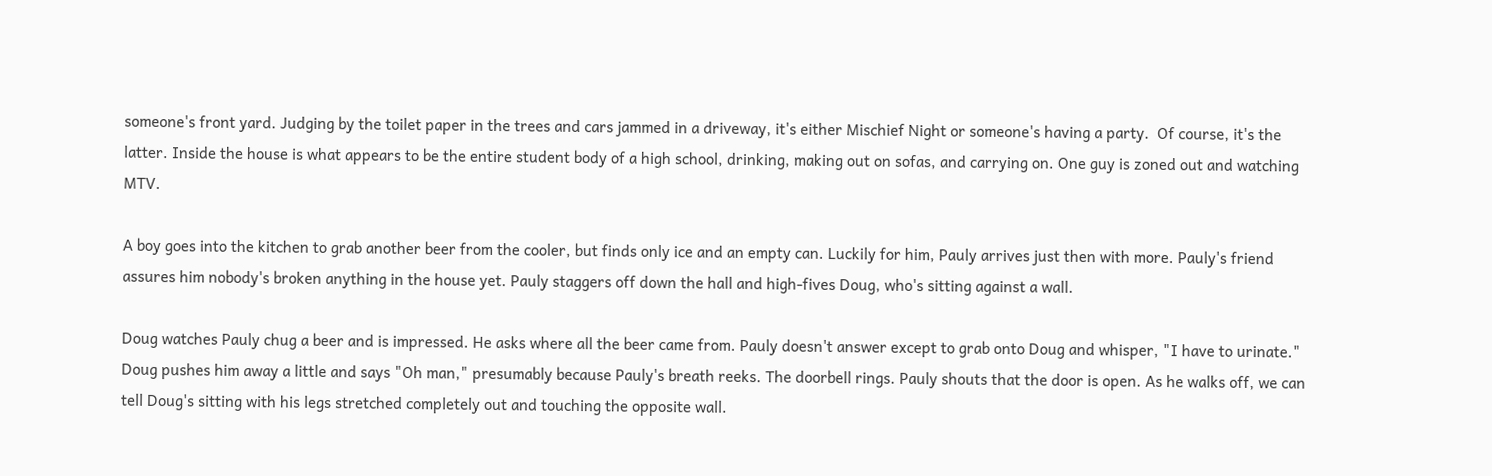someone's front yard. Judging by the toilet paper in the trees and cars jammed in a driveway, it's either Mischief Night or someone's having a party.  Of course, it's the latter. Inside the house is what appears to be the entire student body of a high school, drinking, making out on sofas, and carrying on. One guy is zoned out and watching MTV.

A boy goes into the kitchen to grab another beer from the cooler, but finds only ice and an empty can. Luckily for him, Pauly arrives just then with more. Pauly's friend assures him nobody's broken anything in the house yet. Pauly staggers off down the hall and high-fives Doug, who's sitting against a wall.

Doug watches Pauly chug a beer and is impressed. He asks where all the beer came from. Pauly doesn't answer except to grab onto Doug and whisper, "I have to urinate." Doug pushes him away a little and says "Oh man," presumably because Pauly's breath reeks. The doorbell rings. Pauly shouts that the door is open. As he walks off, we can tell Doug's sitting with his legs stretched completely out and touching the opposite wall.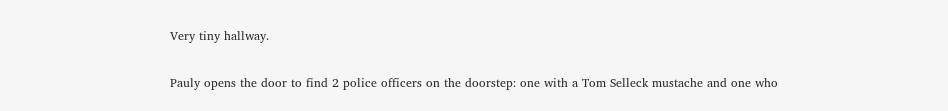Very tiny hallway.

Pauly opens the door to find 2 police officers on the doorstep: one with a Tom Selleck mustache and one who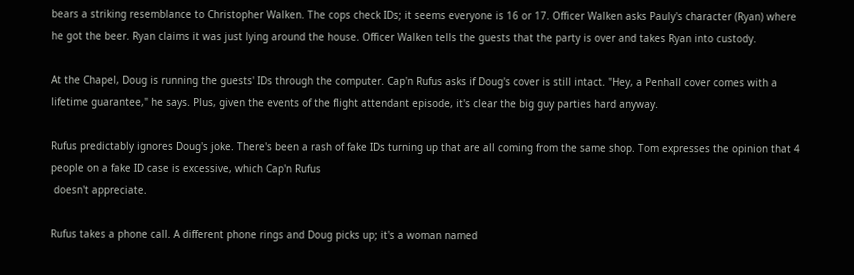bears a striking resemblance to Christopher Walken. The cops check IDs; it seems everyone is 16 or 17. Officer Walken asks Pauly's character (Ryan) where he got the beer. Ryan claims it was just lying around the house. Officer Walken tells the guests that the party is over and takes Ryan into custody.

At the Chapel, Doug is running the guests' IDs through the computer. Cap'n Rufus asks if Doug's cover is still intact. "Hey, a Penhall cover comes with a lifetime guarantee," he says. Plus, given the events of the flight attendant episode, it's clear the big guy parties hard anyway.

Rufus predictably ignores Doug's joke. There's been a rash of fake IDs turning up that are all coming from the same shop. Tom expresses the opinion that 4 people on a fake ID case is excessive, which Cap'n Rufus
 doesn't appreciate.

Rufus takes a phone call. A different phone rings and Doug picks up; it's a woman named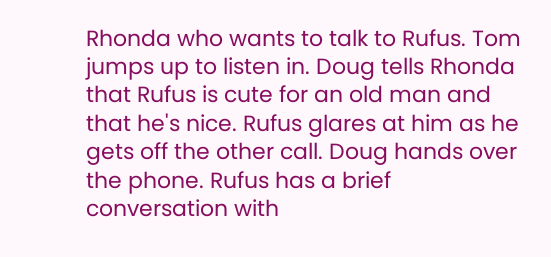Rhonda who wants to talk to Rufus. Tom jumps up to listen in. Doug tells Rhonda that Rufus is cute for an old man and that he's nice. Rufus glares at him as he gets off the other call. Doug hands over the phone. Rufus has a brief conversation with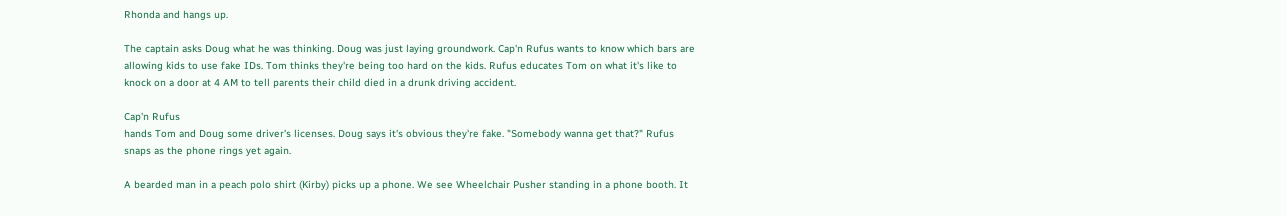Rhonda and hangs up.

The captain asks Doug what he was thinking. Doug was just laying groundwork. Cap'n Rufus wants to know which bars are allowing kids to use fake IDs. Tom thinks they're being too hard on the kids. Rufus educates Tom on what it's like to knock on a door at 4 AM to tell parents their child died in a drunk driving accident.

Cap'n Rufus
hands Tom and Doug some driver's licenses. Doug says it's obvious they're fake. "Somebody wanna get that?" Rufus snaps as the phone rings yet again.

A bearded man in a peach polo shirt (Kirby) picks up a phone. We see Wheelchair Pusher standing in a phone booth. It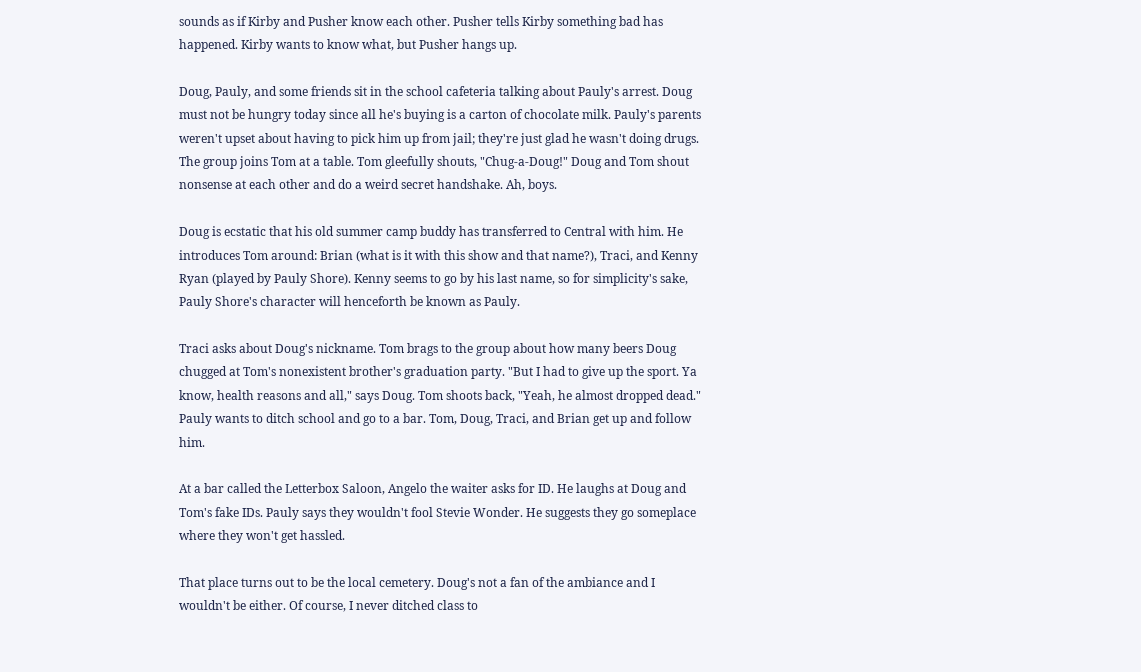sounds as if Kirby and Pusher know each other. Pusher tells Kirby something bad has happened. Kirby wants to know what, but Pusher hangs up.

Doug, Pauly, and some friends sit in the school cafeteria talking about Pauly's arrest. Doug must not be hungry today since all he's buying is a carton of chocolate milk. Pauly's parents weren't upset about having to pick him up from jail; they're just glad he wasn't doing drugs. The group joins Tom at a table. Tom gleefully shouts, "Chug-a-Doug!" Doug and Tom shout nonsense at each other and do a weird secret handshake. Ah, boys.

Doug is ecstatic that his old summer camp buddy has transferred to Central with him. He introduces Tom around: Brian (what is it with this show and that name?), Traci, and Kenny Ryan (played by Pauly Shore). Kenny seems to go by his last name, so for simplicity's sake, Pauly Shore's character will henceforth be known as Pauly.

Traci asks about Doug's nickname. Tom brags to the group about how many beers Doug chugged at Tom's nonexistent brother's graduation party. "But I had to give up the sport. Ya know, health reasons and all," says Doug. Tom shoots back, "Yeah, he almost dropped dead." Pauly wants to ditch school and go to a bar. Tom, Doug, Traci, and Brian get up and follow him.

At a bar called the Letterbox Saloon, Angelo the waiter asks for ID. He laughs at Doug and Tom's fake IDs. Pauly says they wouldn't fool Stevie Wonder. He suggests they go someplace where they won't get hassled.

That place turns out to be the local cemetery. Doug's not a fan of the ambiance and I wouldn't be either. Of course, I never ditched class to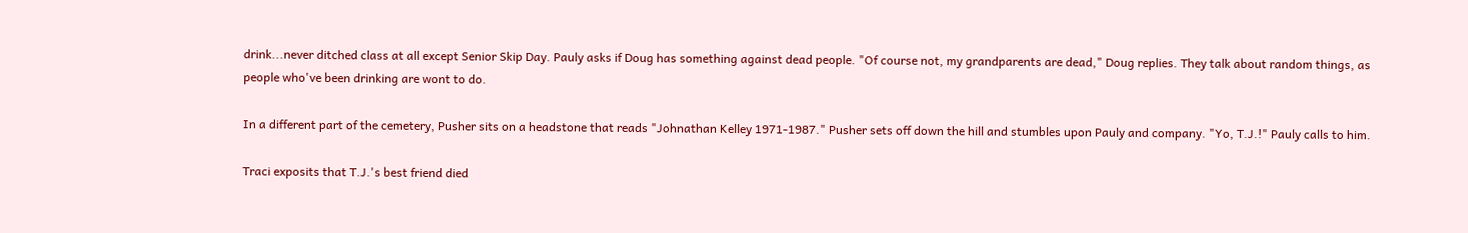drink...never ditched class at all except Senior Skip Day. Pauly asks if Doug has something against dead people. "Of course not, my grandparents are dead," Doug replies. They talk about random things, as people who've been drinking are wont to do.

In a different part of the cemetery, Pusher sits on a headstone that reads "Johnathan Kelley 1971-1987." Pusher sets off down the hill and stumbles upon Pauly and company. "Yo, T.J.!" Pauly calls to him.

Traci exposits that T.J.'s best friend died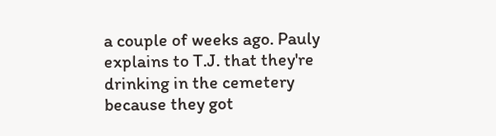a couple of weeks ago. Pauly explains to T.J. that they're drinking in the cemetery because they got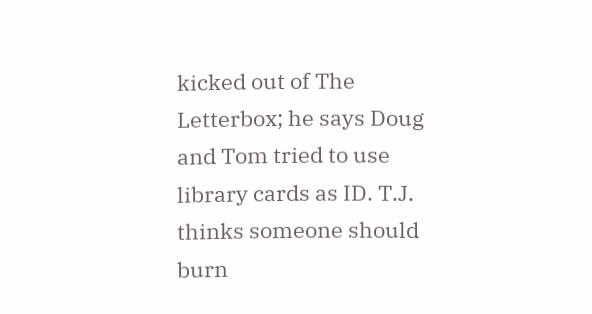kicked out of The Letterbox; he says Doug and Tom tried to use library cards as ID. T.J. thinks someone should burn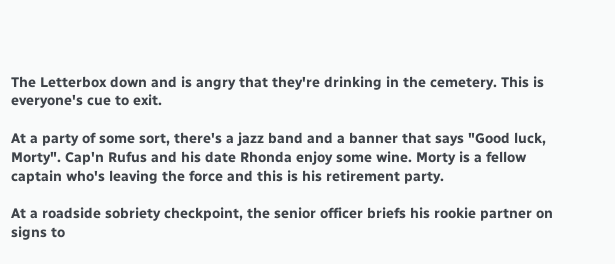The Letterbox down and is angry that they're drinking in the cemetery. This is everyone's cue to exit.

At a party of some sort, there's a jazz band and a banner that says "Good luck, Morty". Cap'n Rufus and his date Rhonda enjoy some wine. Morty is a fellow captain who's leaving the force and this is his retirement party.

At a roadside sobriety checkpoint, the senior officer briefs his rookie partner on signs to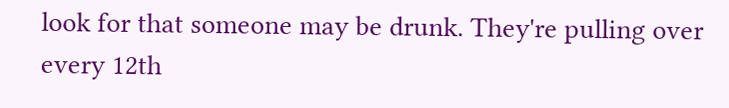look for that someone may be drunk. They're pulling over every 12th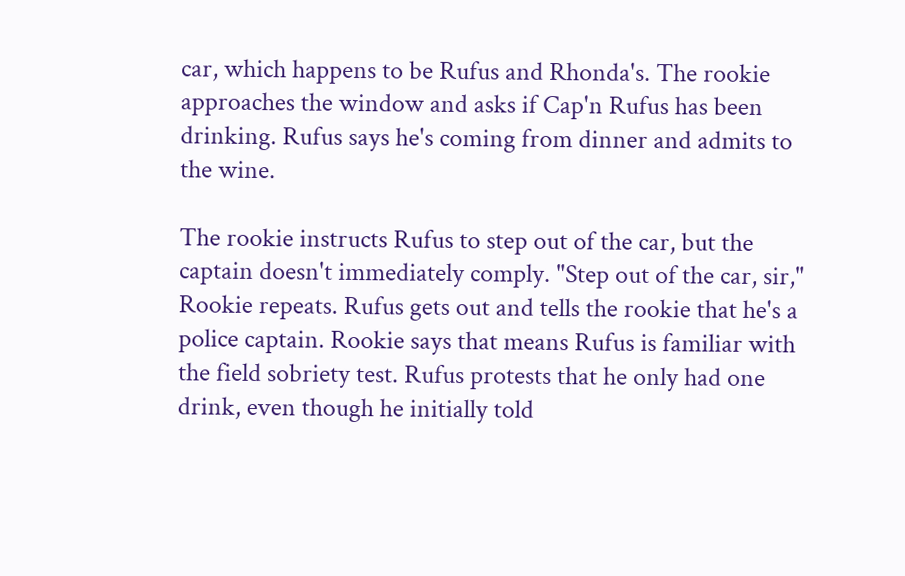car, which happens to be Rufus and Rhonda's. The rookie approaches the window and asks if Cap'n Rufus has been drinking. Rufus says he's coming from dinner and admits to the wine.

The rookie instructs Rufus to step out of the car, but the captain doesn't immediately comply. "Step out of the car, sir," Rookie repeats. Rufus gets out and tells the rookie that he's a police captain. Rookie says that means Rufus is familiar with the field sobriety test. Rufus protests that he only had one drink, even though he initially told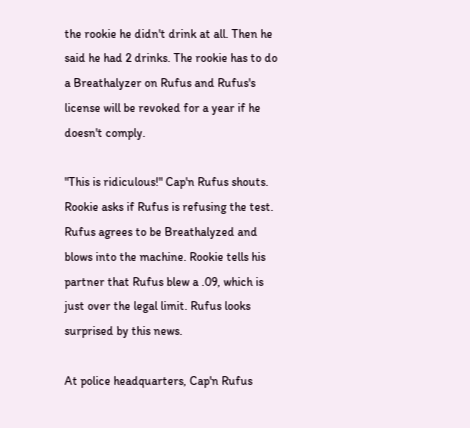the rookie he didn't drink at all. Then he said he had 2 drinks. The rookie has to do a Breathalyzer on Rufus and Rufus's license will be revoked for a year if he doesn't comply.

"This is ridiculous!" Cap'n Rufus shouts. Rookie asks if Rufus is refusing the test. Rufus agrees to be Breathalyzed and blows into the machine. Rookie tells his partner that Rufus blew a .09, which is just over the legal limit. Rufus looks surprised by this news.

At police headquarters, Cap'n Rufus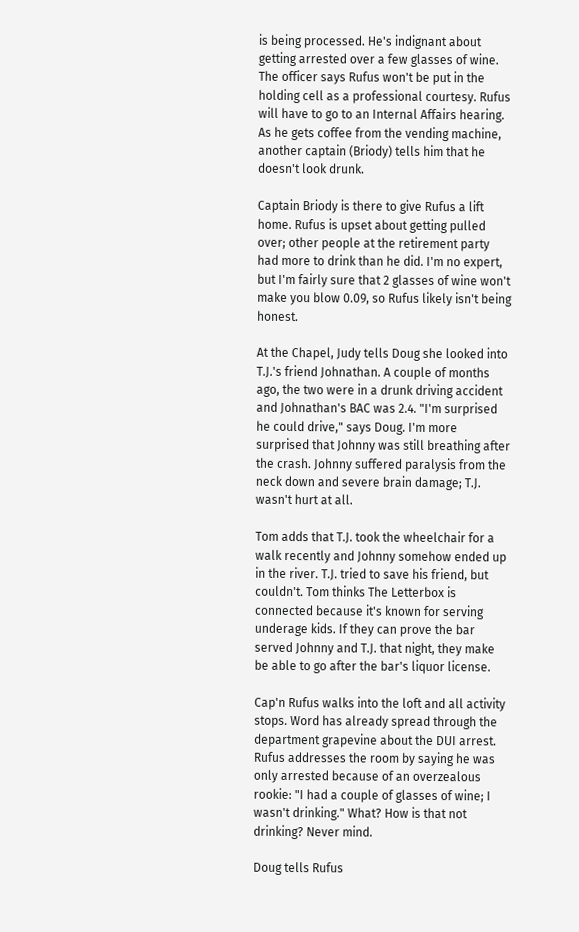is being processed. He's indignant about getting arrested over a few glasses of wine. The officer says Rufus won't be put in the holding cell as a professional courtesy. Rufus will have to go to an Internal Affairs hearing. As he gets coffee from the vending machine, another captain (Briody) tells him that he doesn't look drunk.

Captain Briody is there to give Rufus a lift home. Rufus is upset about getting pulled over; other people at the retirement party had more to drink than he did. I'm no expert, but I'm fairly sure that 2 glasses of wine won't make you blow 0.09, so Rufus likely isn't being honest.

At the Chapel, Judy tells Doug she looked into T.J.'s friend Johnathan. A couple of months ago, the two were in a drunk driving accident and Johnathan's BAC was 2.4. "I'm surprised he could drive," says Doug. I'm more surprised that Johnny was still breathing after the crash. Johnny suffered paralysis from the neck down and severe brain damage; T.J. wasn't hurt at all.

Tom adds that T.J. took the wheelchair for a walk recently and Johnny somehow ended up in the river. T.J. tried to save his friend, but couldn't. Tom thinks The Letterbox is connected because it's known for serving underage kids. If they can prove the bar served Johnny and T.J. that night, they make be able to go after the bar's liquor license.

Cap'n Rufus walks into the loft and all activity stops. Word has already spread through the department grapevine about the DUI arrest. Rufus addresses the room by saying he was only arrested because of an overzealous rookie: "I had a couple of glasses of wine; I wasn't drinking." What? How is that not drinking? Never mind.

Doug tells Rufus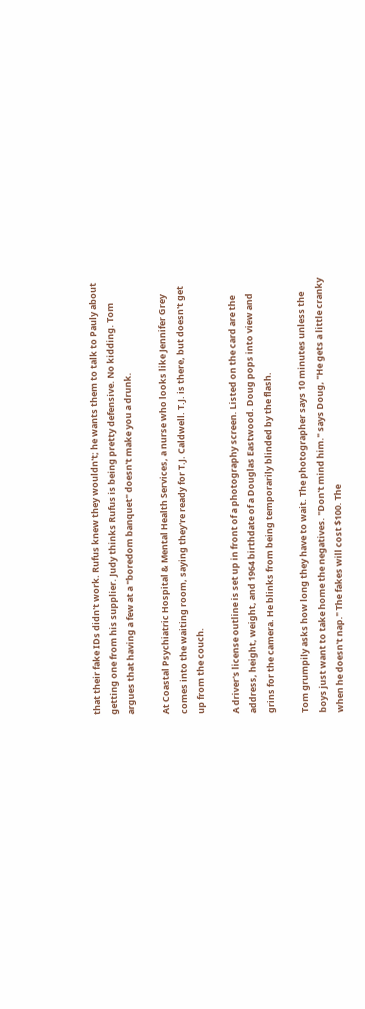that their fake IDs didn't work. Rufus knew they wouldn't; he wants them to talk to Pauly about getting one from his supplier. Judy thinks Rufus is being pretty defensive. No kidding. Tom argues that having a few at a "boredom banquet" doesn't make you a drunk.

At Coastal Psychiatric Hospital & Mental Health Services, a nurse who looks like Jennifer Grey comes into the waiting room, saying they're ready for T.J. Caldwell. T.J. is there, but doesn't get up from the couch.

A driver's license outline is set up in front of a photography screen. Listed on the card are the address, height, weight, and 1964 birthdate of a Douglas Eastwood. Doug pops into view and grins for the camera. He blinks from being temporarily blinded by the flash.

Tom grumpily asks how long they have to wait. The photographer says 10 minutes unless the boys just want to take home the negatives. "Don't mind him." says Doug, "He gets a little cranky when he doesn't nap." The fakes will cost $100. The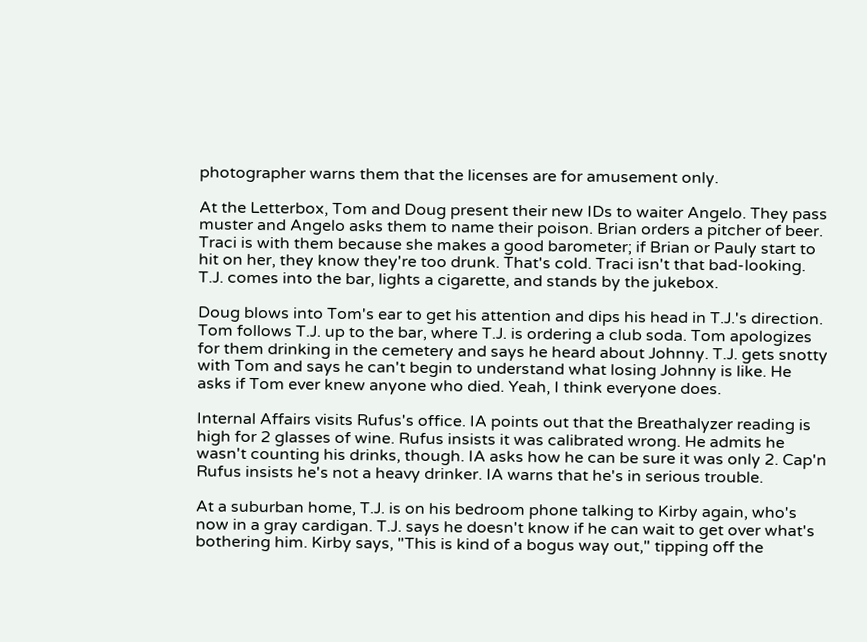photographer warns them that the licenses are for amusement only.

At the Letterbox, Tom and Doug present their new IDs to waiter Angelo. They pass muster and Angelo asks them to name their poison. Brian orders a pitcher of beer. Traci is with them because she makes a good barometer; if Brian or Pauly start to hit on her, they know they're too drunk. That's cold. Traci isn't that bad-looking. T.J. comes into the bar, lights a cigarette, and stands by the jukebox.

Doug blows into Tom's ear to get his attention and dips his head in T.J.'s direction. Tom follows T.J. up to the bar, where T.J. is ordering a club soda. Tom apologizes for them drinking in the cemetery and says he heard about Johnny. T.J. gets snotty with Tom and says he can't begin to understand what losing Johnny is like. He asks if Tom ever knew anyone who died. Yeah, I think everyone does.

Internal Affairs visits Rufus's office. IA points out that the Breathalyzer reading is high for 2 glasses of wine. Rufus insists it was calibrated wrong. He admits he wasn't counting his drinks, though. IA asks how he can be sure it was only 2. Cap'n Rufus insists he's not a heavy drinker. IA warns that he's in serious trouble.

At a suburban home, T.J. is on his bedroom phone talking to Kirby again, who's now in a gray cardigan. T.J. says he doesn't know if he can wait to get over what's bothering him. Kirby says, "This is kind of a bogus way out," tipping off the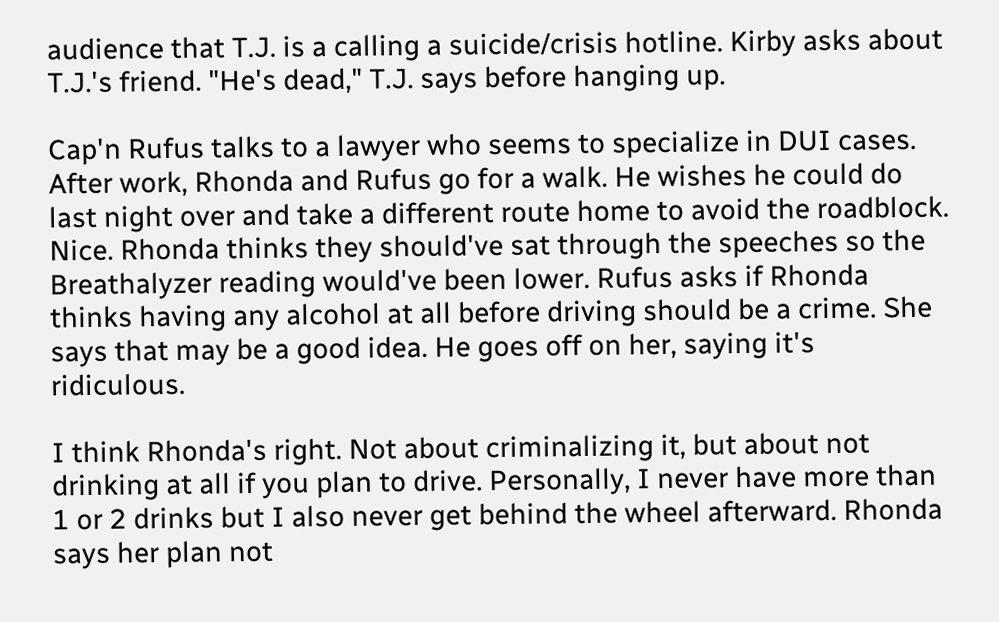audience that T.J. is a calling a suicide/crisis hotline. Kirby asks about T.J.'s friend. "He's dead," T.J. says before hanging up.

Cap'n Rufus talks to a lawyer who seems to specialize in DUI cases. After work, Rhonda and Rufus go for a walk. He wishes he could do last night over and take a different route home to avoid the roadblock. Nice. Rhonda thinks they should've sat through the speeches so the Breathalyzer reading would've been lower. Rufus asks if Rhonda thinks having any alcohol at all before driving should be a crime. She says that may be a good idea. He goes off on her, saying it's ridiculous.

I think Rhonda's right. Not about criminalizing it, but about not drinking at all if you plan to drive. Personally, I never have more than 1 or 2 drinks but I also never get behind the wheel afterward. Rhonda says her plan not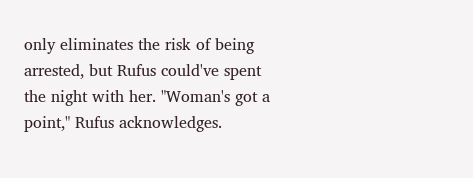only eliminates the risk of being arrested, but Rufus could've spent the night with her. "Woman's got a point," Rufus acknowledges.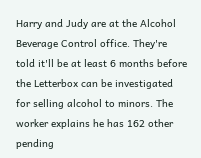Harry and Judy are at the Alcohol Beverage Control office. They're told it'll be at least 6 months before the Letterbox can be investigated for selling alcohol to minors. The worker explains he has 162 other pending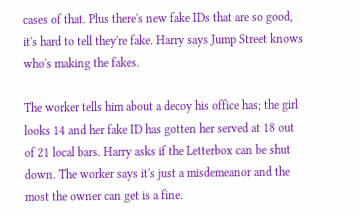cases of that. Plus there's new fake IDs that are so good, it's hard to tell they're fake. Harry says Jump Street knows who's making the fakes.

The worker tells him about a decoy his office has; the girl looks 14 and her fake ID has gotten her served at 18 out of 21 local bars. Harry asks if the Letterbox can be shut down. The worker says it's just a misdemeanor and the most the owner can get is a fine.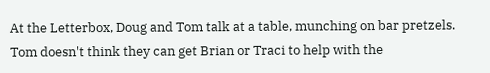At the Letterbox, Doug and Tom talk at a table, munching on bar pretzels. Tom doesn't think they can get Brian or Traci to help with the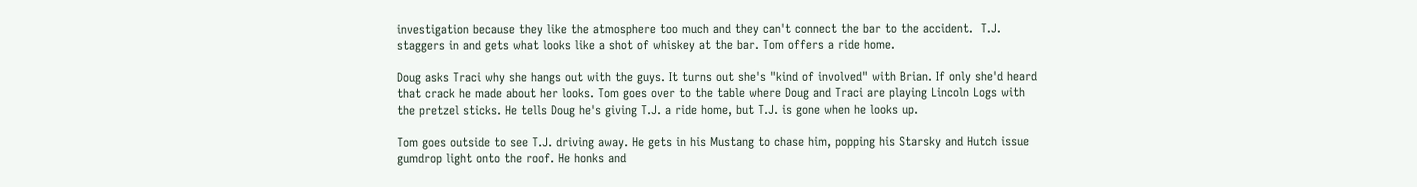investigation because they like the atmosphere too much and they can't connect the bar to the accident.  T.J. staggers in and gets what looks like a shot of whiskey at the bar. Tom offers a ride home.

Doug asks Traci why she hangs out with the guys. It turns out she's "kind of involved" with Brian. If only she'd heard that crack he made about her looks. Tom goes over to the table where Doug and Traci are playing Lincoln Logs with the pretzel sticks. He tells Doug he's giving T.J. a ride home, but T.J. is gone when he looks up.

Tom goes outside to see T.J. driving away. He gets in his Mustang to chase him, popping his Starsky and Hutch issue gumdrop light onto the roof. He honks and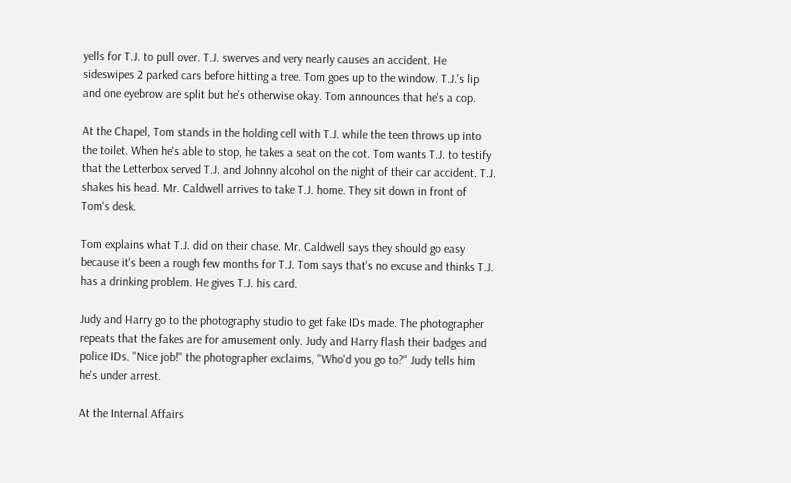yells for T.J. to pull over. T.J. swerves and very nearly causes an accident. He sideswipes 2 parked cars before hitting a tree. Tom goes up to the window. T.J.'s lip and one eyebrow are split but he's otherwise okay. Tom announces that he's a cop.

At the Chapel, Tom stands in the holding cell with T.J. while the teen throws up into the toilet. When he's able to stop, he takes a seat on the cot. Tom wants T.J. to testify that the Letterbox served T.J. and Johnny alcohol on the night of their car accident. T.J. shakes his head. Mr. Caldwell arrives to take T.J. home. They sit down in front of Tom's desk.

Tom explains what T.J. did on their chase. Mr. Caldwell says they should go easy because it's been a rough few months for T.J. Tom says that's no excuse and thinks T.J. has a drinking problem. He gives T.J. his card.

Judy and Harry go to the photography studio to get fake IDs made. The photographer repeats that the fakes are for amusement only. Judy and Harry flash their badges and police IDs. "Nice job!" the photographer exclaims, "Who'd you go to?" Judy tells him he's under arrest.

At the Internal Affairs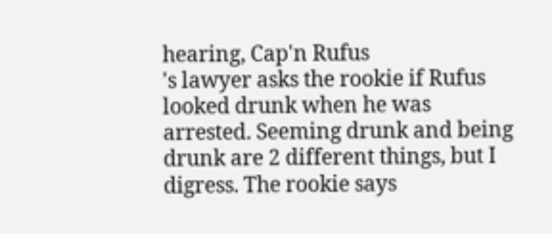hearing, Cap'n Rufus
's lawyer asks the rookie if Rufus looked drunk when he was arrested. Seeming drunk and being drunk are 2 different things, but I digress. The rookie says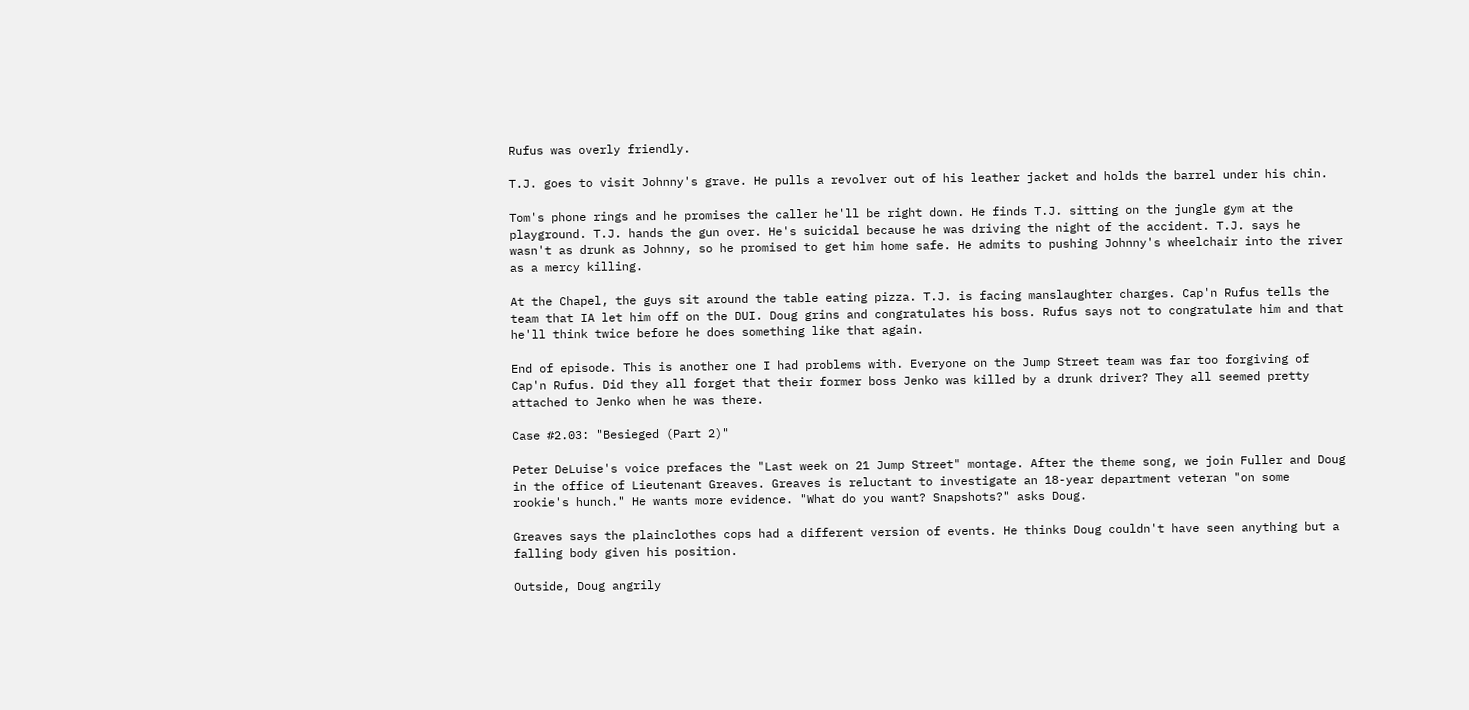Rufus was overly friendly.

T.J. goes to visit Johnny's grave. He pulls a revolver out of his leather jacket and holds the barrel under his chin.

Tom's phone rings and he promises the caller he'll be right down. He finds T.J. sitting on the jungle gym at the playground. T.J. hands the gun over. He's suicidal because he was driving the night of the accident. T.J. says he wasn't as drunk as Johnny, so he promised to get him home safe. He admits to pushing Johnny's wheelchair into the river as a mercy killing.

At the Chapel, the guys sit around the table eating pizza. T.J. is facing manslaughter charges. Cap'n Rufus tells the team that IA let him off on the DUI. Doug grins and congratulates his boss. Rufus says not to congratulate him and that he'll think twice before he does something like that again.

End of episode. This is another one I had problems with. Everyone on the Jump Street team was far too forgiving of Cap'n Rufus. Did they all forget that their former boss Jenko was killed by a drunk driver? They all seemed pretty attached to Jenko when he was there.

Case #2.03: "Besieged (Part 2)"

Peter DeLuise's voice prefaces the "Last week on 21 Jump Street" montage. After the theme song, we join Fuller and Doug in the office of Lieutenant Greaves. Greaves is reluctant to investigate an 18-year department veteran "on some rookie's hunch." He wants more evidence. "What do you want? Snapshots?" asks Doug.

Greaves says the plainclothes cops had a different version of events. He thinks Doug couldn't have seen anything but a falling body given his position.

Outside, Doug angrily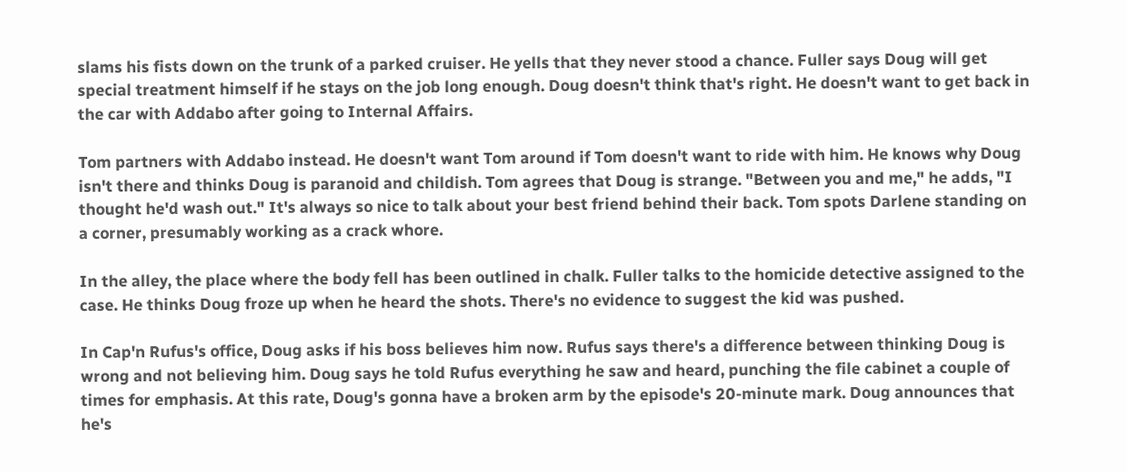slams his fists down on the trunk of a parked cruiser. He yells that they never stood a chance. Fuller says Doug will get special treatment himself if he stays on the job long enough. Doug doesn't think that's right. He doesn't want to get back in the car with Addabo after going to Internal Affairs.

Tom partners with Addabo instead. He doesn't want Tom around if Tom doesn't want to ride with him. He knows why Doug isn't there and thinks Doug is paranoid and childish. Tom agrees that Doug is strange. "Between you and me," he adds, "I thought he'd wash out." It's always so nice to talk about your best friend behind their back. Tom spots Darlene standing on a corner, presumably working as a crack whore.

In the alley, the place where the body fell has been outlined in chalk. Fuller talks to the homicide detective assigned to the case. He thinks Doug froze up when he heard the shots. There's no evidence to suggest the kid was pushed.

In Cap'n Rufus's office, Doug asks if his boss believes him now. Rufus says there's a difference between thinking Doug is wrong and not believing him. Doug says he told Rufus everything he saw and heard, punching the file cabinet a couple of times for emphasis. At this rate, Doug's gonna have a broken arm by the episode's 20-minute mark. Doug announces that he's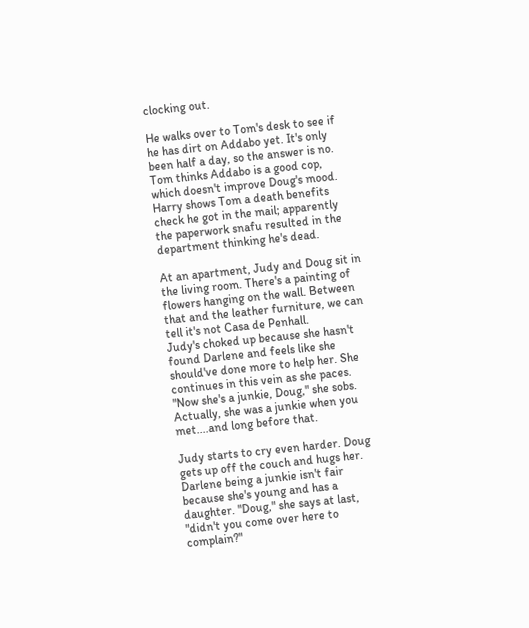clocking out.

He walks over to Tom's desk to see if he has dirt on Addabo yet. It's only been half a day, so the answer is no. Tom thinks Addabo is a good cop, which doesn't improve Doug's mood. Harry shows Tom a death benefits check he got in the mail; apparently the paperwork snafu resulted in the department thinking he's dead.

At an apartment, Judy and Doug sit in the living room. There's a painting of flowers hanging on the wall. Between that and the leather furniture, we can tell it's not Casa de Penhall.
Judy's choked up because she hasn't found Darlene and feels like she should've done more to help her. She continues in this vein as she paces. "Now she's a junkie, Doug," she sobs. Actually, she was a junkie when you met....and long before that.

Judy starts to cry even harder. Doug gets up off the couch and hugs her. Darlene being a junkie isn't fair because she's young and has a daughter. "Doug," she says at last, "didn't you come over here to complain?"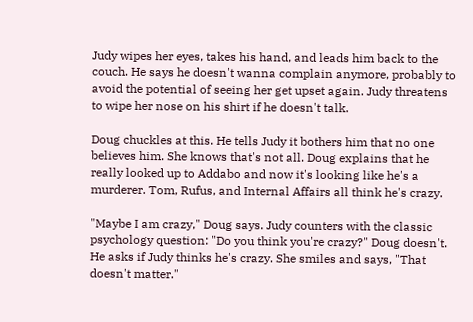Judy wipes her eyes, takes his hand, and leads him back to the couch. He says he doesn't wanna complain anymore, probably to avoid the potential of seeing her get upset again. Judy threatens to wipe her nose on his shirt if he doesn't talk.

Doug chuckles at this. He tells Judy it bothers him that no one believes him. She knows that's not all. Doug explains that he really looked up to Addabo and now it's looking like he's a murderer. Tom, Rufus, and Internal Affairs all think he's crazy.

"Maybe I am crazy," Doug says. Judy counters with the classic psychology question: "Do you think you're crazy?" Doug doesn't. He asks if Judy thinks he's crazy. She smiles and says, "That doesn't matter."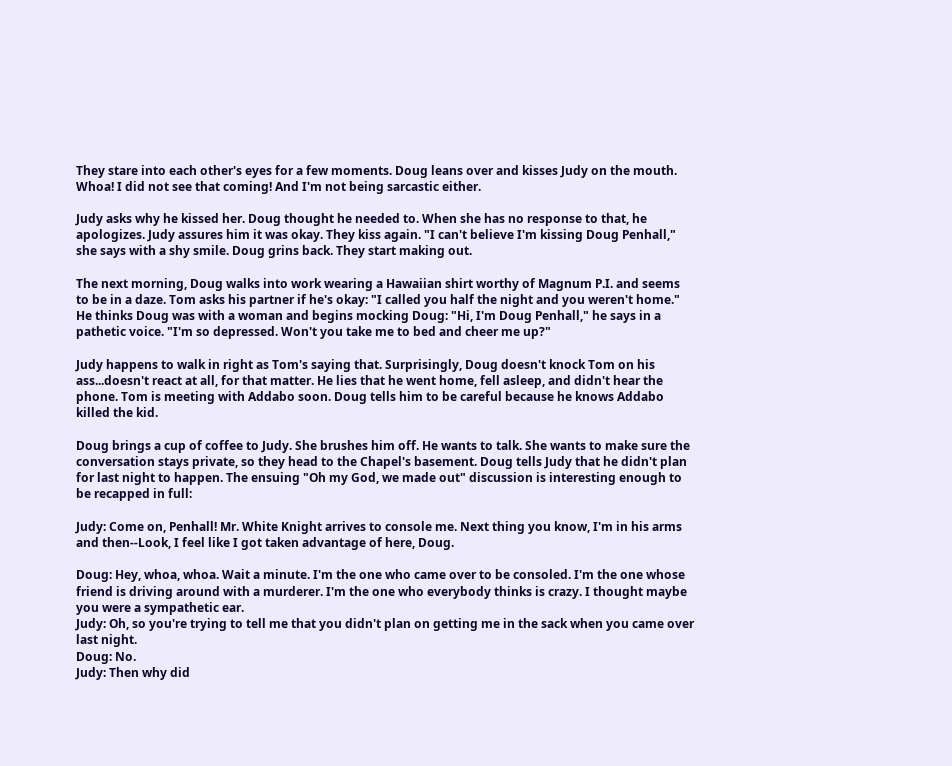They stare into each other's eyes for a few moments. Doug leans over and kisses Judy on the mouth. Whoa! I did not see that coming! And I'm not being sarcastic either.

Judy asks why he kissed her. Doug thought he needed to. When she has no response to that, he apologizes. Judy assures him it was okay. They kiss again. "I can't believe I'm kissing Doug Penhall," she says with a shy smile. Doug grins back. They start making out.

The next morning, Doug walks into work wearing a Hawaiian shirt worthy of Magnum P.I. and seems to be in a daze. Tom asks his partner if he's okay: "I called you half the night and you weren't home." He thinks Doug was with a woman and begins mocking Doug: "Hi, I'm Doug Penhall," he says in a pathetic voice. "I'm so depressed. Won't you take me to bed and cheer me up?"

Judy happens to walk in right as Tom's saying that. Surprisingly, Doug doesn't knock Tom on his ass...doesn't react at all, for that matter. He lies that he went home, fell asleep, and didn't hear the phone. Tom is meeting with Addabo soon. Doug tells him to be careful because he knows Addabo killed the kid.

Doug brings a cup of coffee to Judy. She brushes him off. He wants to talk. She wants to make sure the conversation stays private, so they head to the Chapel's basement. Doug tells Judy that he didn't plan for last night to happen. The ensuing "Oh my God, we made out" discussion is interesting enough to be recapped in full:

Judy: Come on, Penhall! Mr. White Knight arrives to console me. Next thing you know, I'm in his arms and then--Look, I feel like I got taken advantage of here, Doug.

Doug: Hey, whoa, whoa. Wait a minute. I'm the one who came over to be consoled. I'm the one whose friend is driving around with a murderer. I'm the one who everybody thinks is crazy. I thought maybe you were a sympathetic ear.
Judy: Oh, so you're trying to tell me that you didn't plan on getting me in the sack when you came over last night.
Doug: No.
Judy: Then why did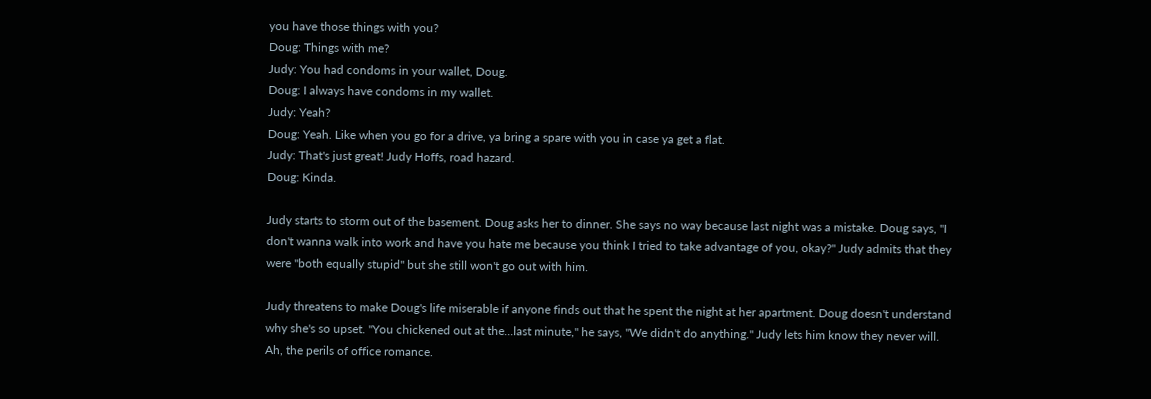you have those things with you?
Doug: Things with me?
Judy: You had condoms in your wallet, Doug.
Doug: I always have condoms in my wallet.
Judy: Yeah?
Doug: Yeah. Like when you go for a drive, ya bring a spare with you in case ya get a flat.
Judy: That's just great! Judy Hoffs, road hazard.
Doug: Kinda.

Judy starts to storm out of the basement. Doug asks her to dinner. She says no way because last night was a mistake. Doug says, "I don't wanna walk into work and have you hate me because you think I tried to take advantage of you, okay?" Judy admits that they were "both equally stupid" but she still won't go out with him.

Judy threatens to make Doug's life miserable if anyone finds out that he spent the night at her apartment. Doug doesn't understand why she's so upset. "You chickened out at the...last minute," he says, "We didn't do anything." Judy lets him know they never will. Ah, the perils of office romance.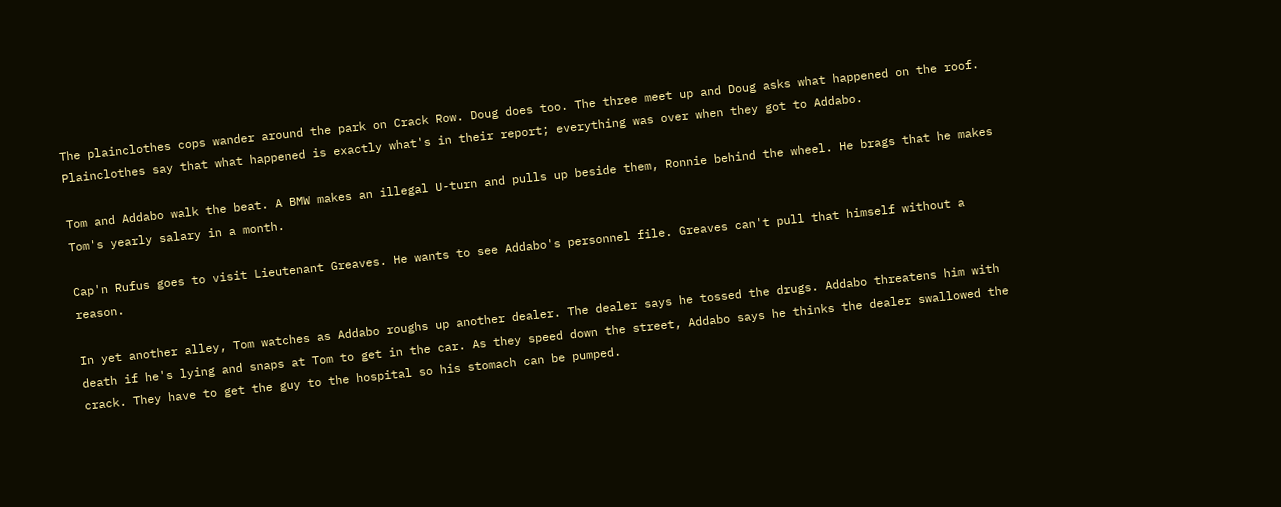The plainclothes cops wander around the park on Crack Row. Doug does too. The three meet up and Doug asks what happened on the roof. Plainclothes say that what happened is exactly what's in their report; everything was over when they got to Addabo.

Tom and Addabo walk the beat. A BMW makes an illegal U-turn and pulls up beside them, Ronnie behind the wheel. He brags that he makes Tom's yearly salary in a month.

Cap'n Rufus goes to visit Lieutenant Greaves. He wants to see Addabo's personnel file. Greaves can't pull that himself without a reason.

In yet another alley, Tom watches as Addabo roughs up another dealer. The dealer says he tossed the drugs. Addabo threatens him with death if he's lying and snaps at Tom to get in the car. As they speed down the street, Addabo says he thinks the dealer swallowed the crack. They have to get the guy to the hospital so his stomach can be pumped.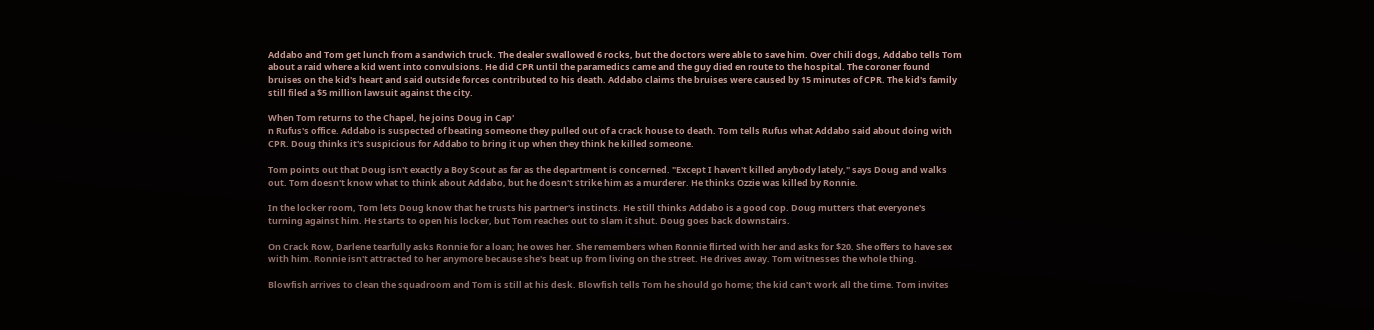Addabo and Tom get lunch from a sandwich truck. The dealer swallowed 6 rocks, but the doctors were able to save him. Over chili dogs, Addabo tells Tom about a raid where a kid went into convulsions. He did CPR until the paramedics came and the guy died en route to the hospital. The coroner found bruises on the kid's heart and said outside forces contributed to his death. Addabo claims the bruises were caused by 15 minutes of CPR. The kid's family still filed a $5 million lawsuit against the city.

When Tom returns to the Chapel, he joins Doug in Cap'
n Rufus's office. Addabo is suspected of beating someone they pulled out of a crack house to death. Tom tells Rufus what Addabo said about doing with CPR. Doug thinks it's suspicious for Addabo to bring it up when they think he killed someone.

Tom points out that Doug isn't exactly a Boy Scout as far as the department is concerned. "Except I haven't killed anybody lately," says Doug and walks out. Tom doesn't know what to think about Addabo, but he doesn't strike him as a murderer. He thinks Ozzie was killed by Ronnie.

In the locker room, Tom lets Doug know that he trusts his partner's instincts. He still thinks Addabo is a good cop. Doug mutters that everyone's turning against him. He starts to open his locker, but Tom reaches out to slam it shut. Doug goes back downstairs.

On Crack Row, Darlene tearfully asks Ronnie for a loan; he owes her. She remembers when Ronnie flirted with her and asks for $20. She offers to have sex with him. Ronnie isn't attracted to her anymore because she's beat up from living on the street. He drives away. Tom witnesses the whole thing.

Blowfish arrives to clean the squadroom and Tom is still at his desk. Blowfish tells Tom he should go home; the kid can't work all the time. Tom invites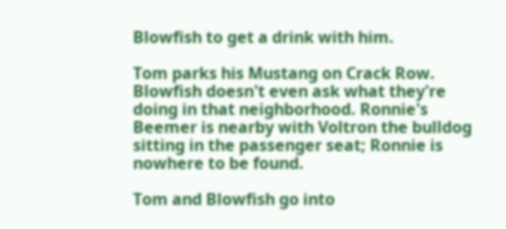Blowfish to get a drink with him.

Tom parks his Mustang on Crack Row. Blowfish doesn't even ask what they're doing in that neighborhood. Ronnie's Beemer is nearby with Voltron the bulldog sitting in the passenger seat; Ronnie is nowhere to be found.

Tom and Blowfish go into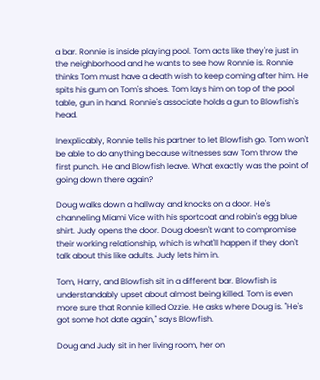a bar. Ronnie is inside playing pool. Tom acts like they're just in the neighborhood and he wants to see how Ronnie is. Ronnie thinks Tom must have a death wish to keep coming after him. He spits his gum on Tom's shoes. Tom lays him on top of the pool table, gun in hand. Ronnie's associate holds a gun to Blowfish's head.

Inexplicably, Ronnie tells his partner to let Blowfish go. Tom won't be able to do anything because witnesses saw Tom throw the first punch. He and Blowfish leave. What exactly was the point of going down there again?

Doug walks down a hallway and knocks on a door. He's channeling Miami Vice with his sportcoat and robin's egg blue shirt. Judy opens the door. Doug doesn't want to compromise their working relationship, which is what'll happen if they don't talk about this like adults. Judy lets him in.

Tom, Harry, and Blowfish sit in a different bar. Blowfish is understandably upset about almost being killed. Tom is even more sure that Ronnie killed Ozzie. He asks where Doug is. "He's got some hot date again," says Blowfish.

Doug and Judy sit in her living room, her on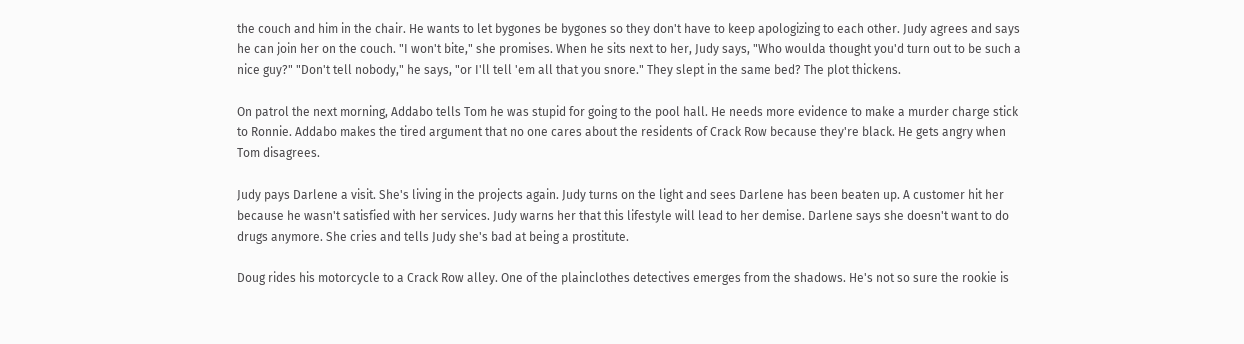the couch and him in the chair. He wants to let bygones be bygones so they don't have to keep apologizing to each other. Judy agrees and says he can join her on the couch. "I won't bite," she promises. When he sits next to her, Judy says, "Who woulda thought you'd turn out to be such a nice guy?" "Don't tell nobody," he says, "or I'll tell 'em all that you snore." They slept in the same bed? The plot thickens.

On patrol the next morning, Addabo tells Tom he was stupid for going to the pool hall. He needs more evidence to make a murder charge stick to Ronnie. Addabo makes the tired argument that no one cares about the residents of Crack Row because they're black. He gets angry when Tom disagrees.

Judy pays Darlene a visit. She's living in the projects again. Judy turns on the light and sees Darlene has been beaten up. A customer hit her because he wasn't satisfied with her services. Judy warns her that this lifestyle will lead to her demise. Darlene says she doesn't want to do drugs anymore. She cries and tells Judy she's bad at being a prostitute.

Doug rides his motorcycle to a Crack Row alley. One of the plainclothes detectives emerges from the shadows. He's not so sure the rookie is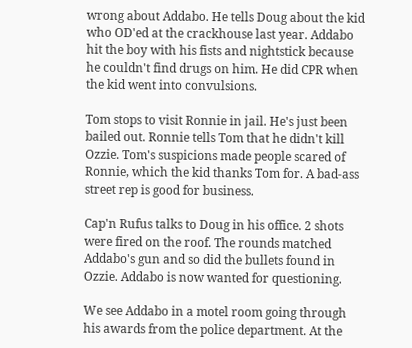wrong about Addabo. He tells Doug about the kid who OD'ed at the crackhouse last year. Addabo hit the boy with his fists and nightstick because he couldn't find drugs on him. He did CPR when the kid went into convulsions.

Tom stops to visit Ronnie in jail. He's just been bailed out. Ronnie tells Tom that he didn't kill Ozzie. Tom's suspicions made people scared of Ronnie, which the kid thanks Tom for. A bad-ass street rep is good for business.

Cap'n Rufus talks to Doug in his office. 2 shots were fired on the roof. The rounds matched Addabo's gun and so did the bullets found in Ozzie. Addabo is now wanted for questioning.

We see Addabo in a motel room going through his awards from the police department. At the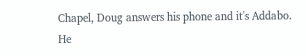Chapel, Doug answers his phone and it's Addabo. He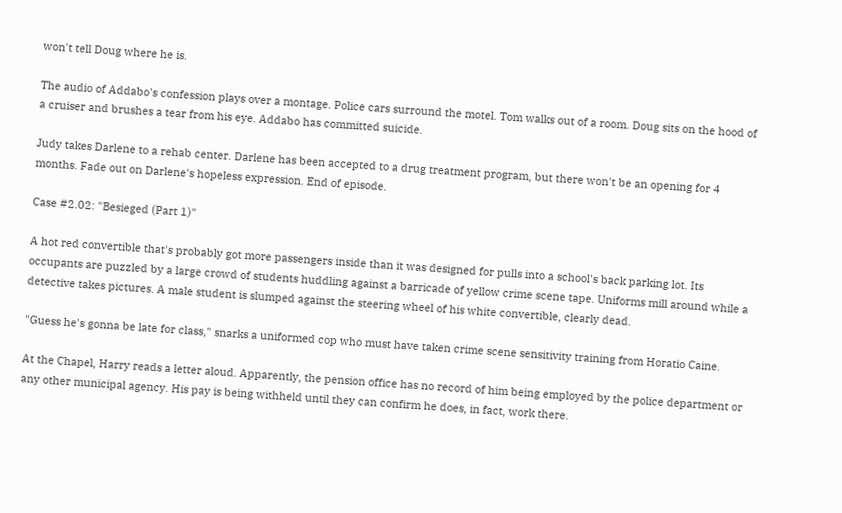won't tell Doug where he is.

The audio of Addabo's confession plays over a montage. Police cars surround the motel. Tom walks out of a room. Doug sits on the hood of a cruiser and brushes a tear from his eye. Addabo has committed suicide.

Judy takes Darlene to a rehab center. Darlene has been accepted to a drug treatment program, but there won't be an opening for 4 months. Fade out on Darlene's hopeless expression. End of episode.

Case #2.02: "Besieged (Part 1)"

A hot red convertible that's probably got more passengers inside than it was designed for pulls into a school's back parking lot. Its occupants are puzzled by a large crowd of students huddling against a barricade of yellow crime scene tape. Uniforms mill around while a detective takes pictures. A male student is slumped against the steering wheel of his white convertible, clearly dead.

"Guess he's gonna be late for class," snarks a uniformed cop who must have taken crime scene sensitivity training from Horatio Caine.

At the Chapel, Harry reads a letter aloud. Apparently, the pension office has no record of him being employed by the police department or any other municipal agency. His pay is being withheld until they can confirm he does, in fact, work there.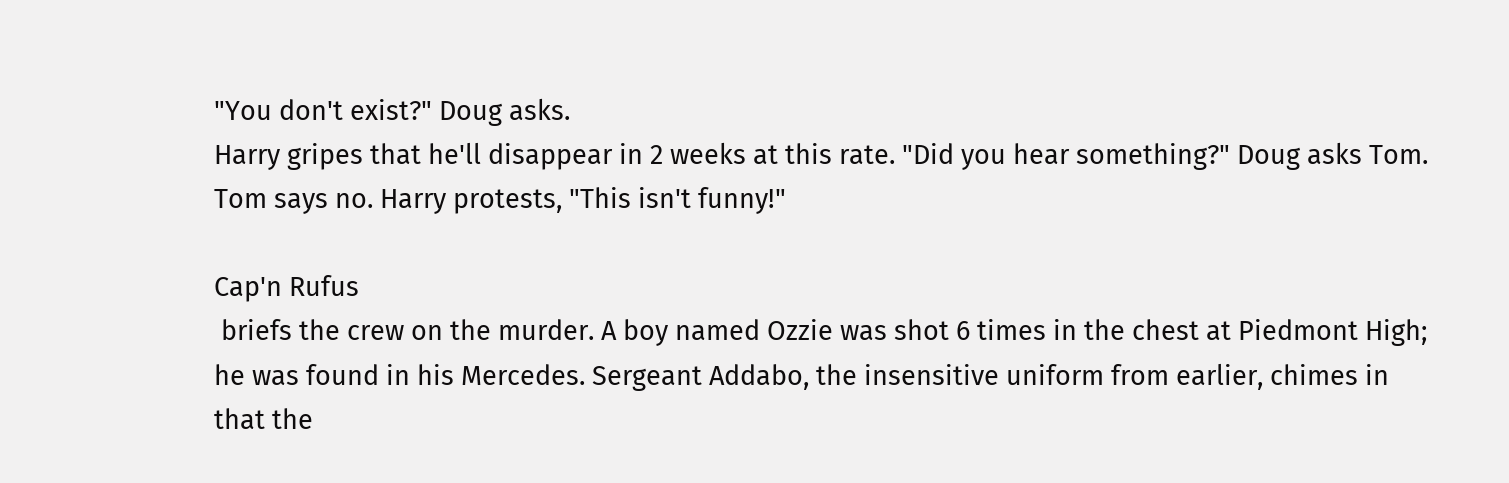"You don't exist?" Doug asks.
Harry gripes that he'll disappear in 2 weeks at this rate. "Did you hear something?" Doug asks Tom. Tom says no. Harry protests, "This isn't funny!"

Cap'n Rufus
 briefs the crew on the murder. A boy named Ozzie was shot 6 times in the chest at Piedmont High; he was found in his Mercedes. Sergeant Addabo, the insensitive uniform from earlier, chimes in that the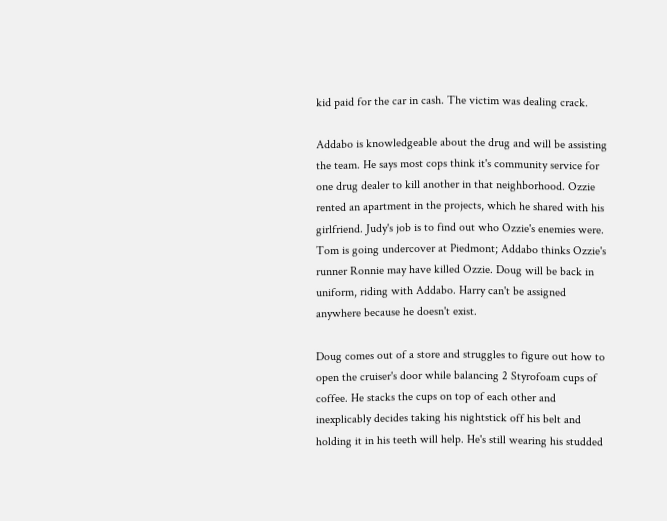kid paid for the car in cash. The victim was dealing crack.

Addabo is knowledgeable about the drug and will be assisting the team. He says most cops think it's community service for one drug dealer to kill another in that neighborhood. Ozzie rented an apartment in the projects, which he shared with his girlfriend. Judy's job is to find out who Ozzie's enemies were. Tom is going undercover at Piedmont; Addabo thinks Ozzie's runner Ronnie may have killed Ozzie. Doug will be back in uniform, riding with Addabo. Harry can't be assigned anywhere because he doesn't exist.

Doug comes out of a store and struggles to figure out how to open the cruiser's door while balancing 2 Styrofoam cups of coffee. He stacks the cups on top of each other and inexplicably decides taking his nightstick off his belt and holding it in his teeth will help. He's still wearing his studded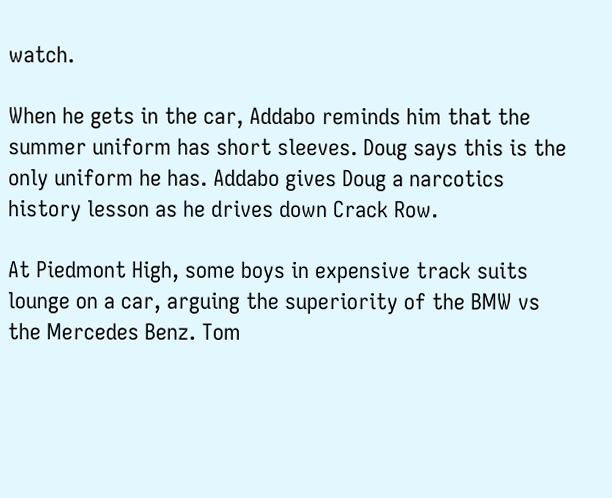watch.

When he gets in the car, Addabo reminds him that the summer uniform has short sleeves. Doug says this is the only uniform he has. Addabo gives Doug a narcotics history lesson as he drives down Crack Row.

At Piedmont High, some boys in expensive track suits lounge on a car, arguing the superiority of the BMW vs the Mercedes Benz. Tom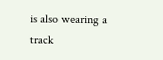is also wearing a track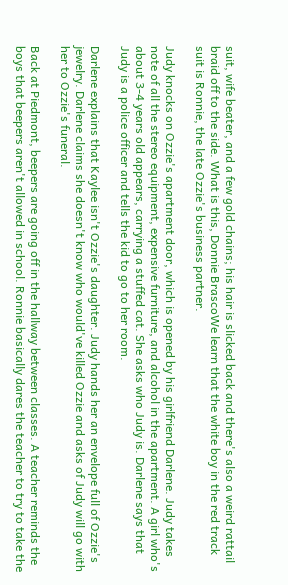suit, wife beater, and a few gold chains; his hair is slicked back and there's also a weird rattail braid off to the side. What is this, Donnie BrascoWe learn that the white boy in the red track suit is Ronnie, the late Ozzie's business partner.

Judy knocks on Ozzie's apartment door, which is opened by his girlfriend Darlene. Judy takes note of all the stereo equipment, expensive furniture, and alcohol in the apartment. A girl who's about 3-4 years old appears, carrying a stuffed cat. She asks who Judy is. Darlene says that Judy is a police officer and tells the kid to go to her room.

Darlene explains that Kaylee isn't Ozzie's daughter. Judy hands her an envelope full of Ozzie's jewelry. Darlene claims she doesn't know who would've killed Ozzie and asks of Judy will go with her to Ozzie's funeral.

Back at Piedmont, beepers are going off in the hallway between classes. A teacher reminds the boys that beepers aren't allowed in school. Ronnie basically dares the teacher to try to take the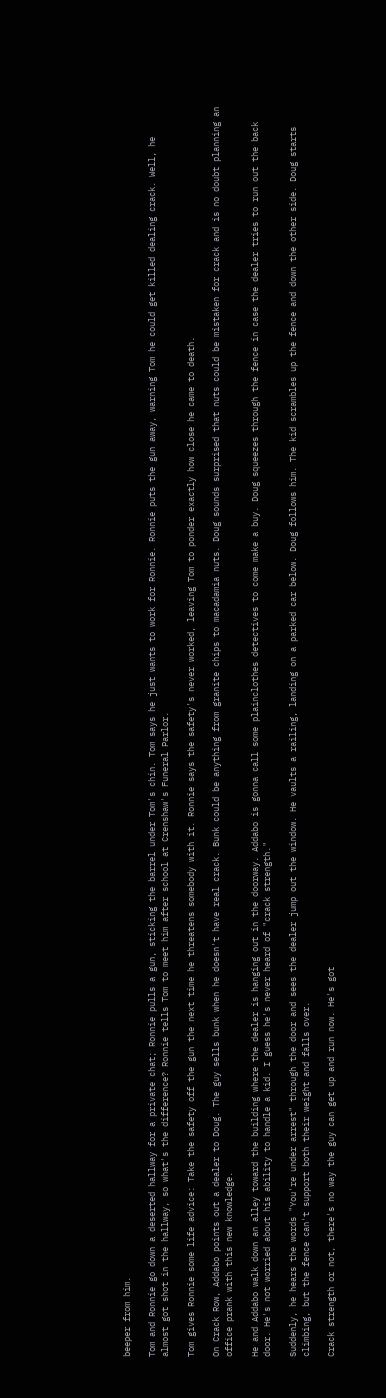beeper from him.

Tom and Ronnie go down a deserted hallway for a private chat; Ronnie pulls a gun, sticking the barrel under Tom's chin. Tom says he just wants to work for Ronnie. Ronnie puts the gun away, warning Tom he could get killed dealing crack. Well, he almost got shot in the hallway, so what's the difference? Ronnie tells Tom to meet him after school at Crenshaw's Funeral Parlor.

Tom gives Ronnie some life advice: Take the safety off the gun the next time he threatens somebody with it. Ronnie says the safety's never worked, leaving Tom to ponder exactly how close he came to death.

On Crack Row, Addabo points out a dealer to Doug. The guy sells bunk when he doesn't have real crack. Bunk could be anything from granite chips to macadamia nuts. Doug sounds surprised that nuts could be mistaken for crack and is no doubt planning an office prank with this new knowledge.

He and Addabo walk down an alley toward the building where the dealer is hanging out in the doorway. Addabo is gonna call some plainclothes detectives to come make a buy. Doug squeezes through the fence in case the dealer tries to run out the back door. He's not worried about his ability to handle a kid. I guess he's never heard of "crack strength."

Suddenly, he hears the words "You're under arrest" through the door and sees the dealer jump out the window. He vaults a railing, landing on a parked car below. Doug follows him. The kid scrambles up the fence and down the other side. Doug starts climbing, but the fence can't support both their weight and falls over.

Crack strength or not, there's no way the guy can get up and run now. He's got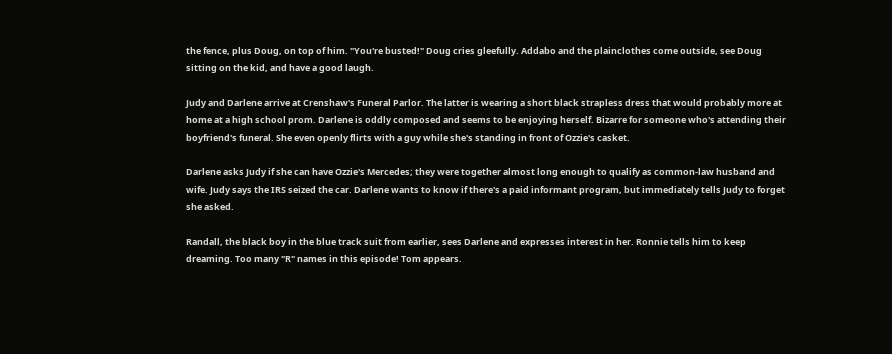the fence, plus Doug, on top of him. "You're busted!" Doug cries gleefully. Addabo and the plainclothes come outside, see Doug sitting on the kid, and have a good laugh.

Judy and Darlene arrive at Crenshaw's Funeral Parlor. The latter is wearing a short black strapless dress that would probably more at home at a high school prom. Darlene is oddly composed and seems to be enjoying herself. Bizarre for someone who's attending their boyfriend's funeral. She even openly flirts with a guy while she's standing in front of Ozzie's casket.

Darlene asks Judy if she can have Ozzie's Mercedes; they were together almost long enough to qualify as common-law husband and wife. Judy says the IRS seized the car. Darlene wants to know if there's a paid informant program, but immediately tells Judy to forget she asked.

Randall, the black boy in the blue track suit from earlier, sees Darlene and expresses interest in her. Ronnie tells him to keep dreaming. Too many "R" names in this episode! Tom appears.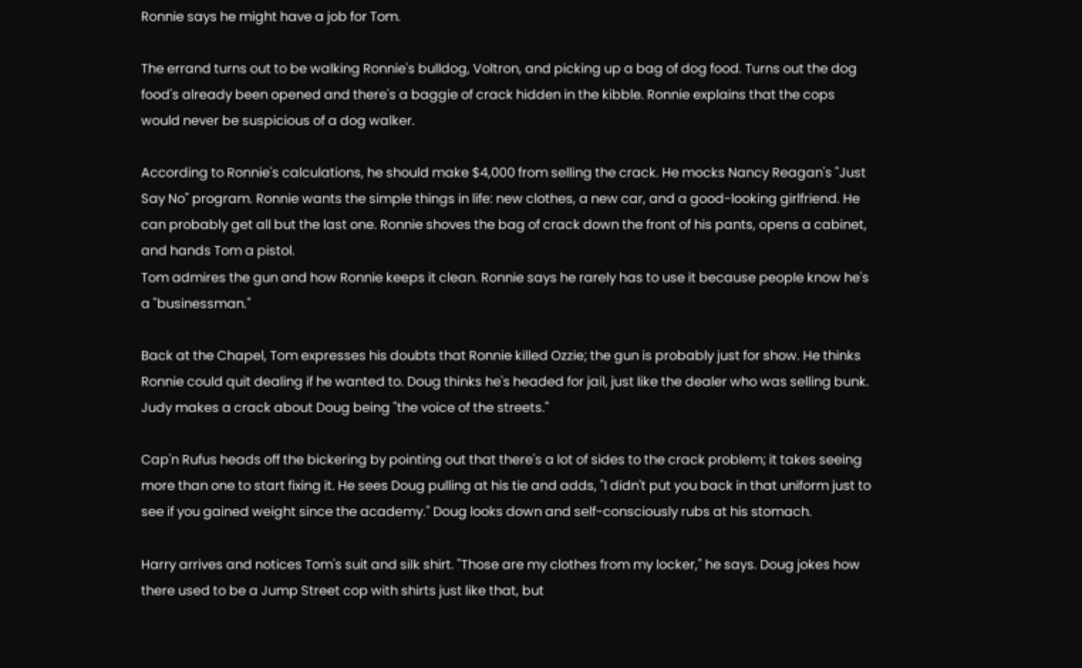Ronnie says he might have a job for Tom.

The errand turns out to be walking Ronnie's bulldog, Voltron, and picking up a bag of dog food. Turns out the dog food's already been opened and there's a baggie of crack hidden in the kibble. Ronnie explains that the cops would never be suspicious of a dog walker.

According to Ronnie's calculations, he should make $4,000 from selling the crack. He mocks Nancy Reagan's "Just Say No" program. Ronnie wants the simple things in life: new clothes, a new car, and a good-looking girlfriend. He can probably get all but the last one. Ronnie shoves the bag of crack down the front of his pants, opens a cabinet, and hands Tom a pistol.
Tom admires the gun and how Ronnie keeps it clean. Ronnie says he rarely has to use it because people know he's a "businessman."

Back at the Chapel, Tom expresses his doubts that Ronnie killed Ozzie; the gun is probably just for show. He thinks Ronnie could quit dealing if he wanted to. Doug thinks he's headed for jail, just like the dealer who was selling bunk. Judy makes a crack about Doug being "the voice of the streets."

Cap'n Rufus heads off the bickering by pointing out that there's a lot of sides to the crack problem; it takes seeing more than one to start fixing it. He sees Doug pulling at his tie and adds, "I didn't put you back in that uniform just to see if you gained weight since the academy." Doug looks down and self-consciously rubs at his stomach.

Harry arrives and notices Tom's suit and silk shirt. "Those are my clothes from my locker," he says. Doug jokes how there used to be a Jump Street cop with shirts just like that, but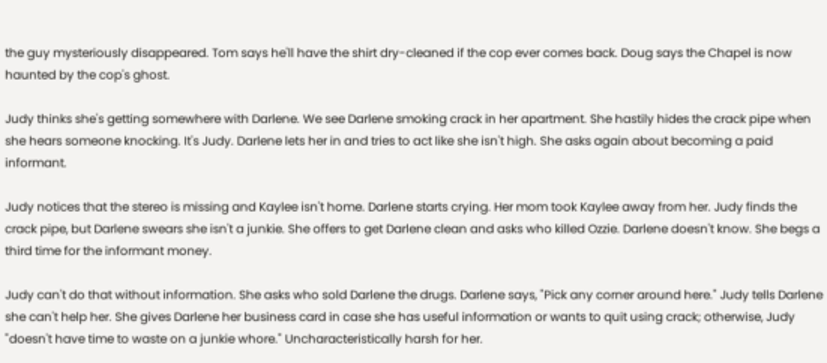the guy mysteriously disappeared. Tom says he'll have the shirt dry-cleaned if the cop ever comes back. Doug says the Chapel is now haunted by the cop's ghost.

Judy thinks she's getting somewhere with Darlene. We see Darlene smoking crack in her apartment. She hastily hides the crack pipe when she hears someone knocking. It's Judy. Darlene lets her in and tries to act like she isn't high. She asks again about becoming a paid informant.

Judy notices that the stereo is missing and Kaylee isn't home. Darlene starts crying. Her mom took Kaylee away from her. Judy finds the crack pipe, but Darlene swears she isn't a junkie. She offers to get Darlene clean and asks who killed Ozzie. Darlene doesn't know. She begs a third time for the informant money.

Judy can't do that without information. She asks who sold Darlene the drugs. Darlene says, "Pick any corner around here." Judy tells Darlene she can't help her. She gives Darlene her business card in case she has useful information or wants to quit using crack; otherwise, Judy "doesn't have time to waste on a junkie whore." Uncharacteristically harsh for her.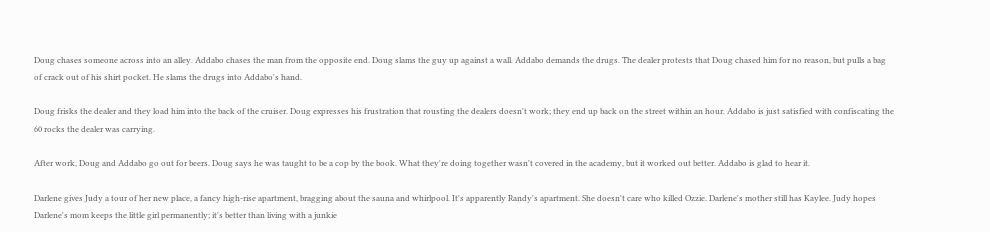Doug chases someone across into an alley. Addabo chases the man from the opposite end. Doug slams the guy up against a wall. Addabo demands the drugs. The dealer protests that Doug chased him for no reason, but pulls a bag of crack out of his shirt pocket. He slams the drugs into Addabo's hand.

Doug frisks the dealer and they load him into the back of the cruiser. Doug expresses his frustration that rousting the dealers doesn't work; they end up back on the street within an hour. Addabo is just satisfied with confiscating the 60 rocks the dealer was carrying.

After work, Doug and Addabo go out for beers. Doug says he was taught to be a cop by the book. What they're doing together wasn't covered in the academy, but it worked out better. Addabo is glad to hear it.

Darlene gives Judy a tour of her new place, a fancy high-rise apartment, bragging about the sauna and whirlpool. It's apparently Randy's apartment. She doesn't care who killed Ozzie. Darlene's mother still has Kaylee. Judy hopes Darlene's mom keeps the little girl permanently; it's better than living with a junkie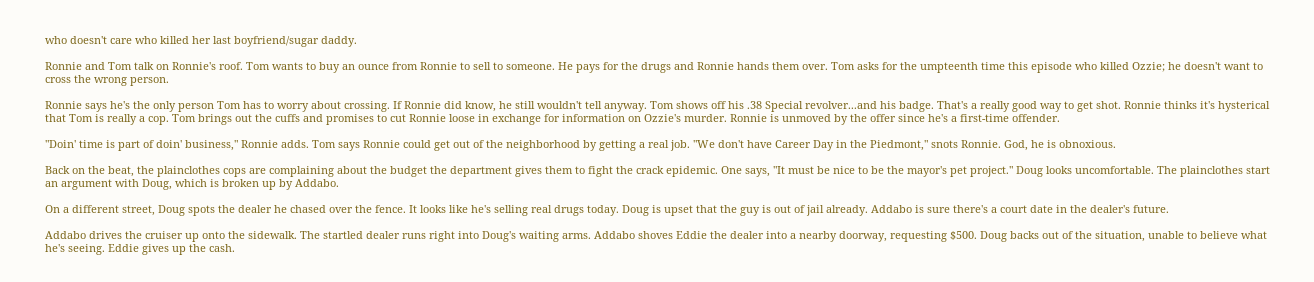who doesn't care who killed her last boyfriend/sugar daddy.

Ronnie and Tom talk on Ronnie's roof. Tom wants to buy an ounce from Ronnie to sell to someone. He pays for the drugs and Ronnie hands them over. Tom asks for the umpteenth time this episode who killed Ozzie; he doesn't want to cross the wrong person.

Ronnie says he's the only person Tom has to worry about crossing. If Ronnie did know, he still wouldn't tell anyway. Tom shows off his .38 Special revolver...and his badge. That's a really good way to get shot. Ronnie thinks it's hysterical that Tom is really a cop. Tom brings out the cuffs and promises to cut Ronnie loose in exchange for information on Ozzie's murder. Ronnie is unmoved by the offer since he's a first-time offender.

"Doin' time is part of doin' business," Ronnie adds. Tom says Ronnie could get out of the neighborhood by getting a real job. "We don't have Career Day in the Piedmont," snots Ronnie. God, he is obnoxious.

Back on the beat, the plainclothes cops are complaining about the budget the department gives them to fight the crack epidemic. One says, "It must be nice to be the mayor's pet project." Doug looks uncomfortable. The plainclothes start an argument with Doug, which is broken up by Addabo.

On a different street, Doug spots the dealer he chased over the fence. It looks like he's selling real drugs today. Doug is upset that the guy is out of jail already. Addabo is sure there's a court date in the dealer's future.

Addabo drives the cruiser up onto the sidewalk. The startled dealer runs right into Doug's waiting arms. Addabo shoves Eddie the dealer into a nearby doorway, requesting $500. Doug backs out of the situation, unable to believe what he's seeing. Eddie gives up the cash.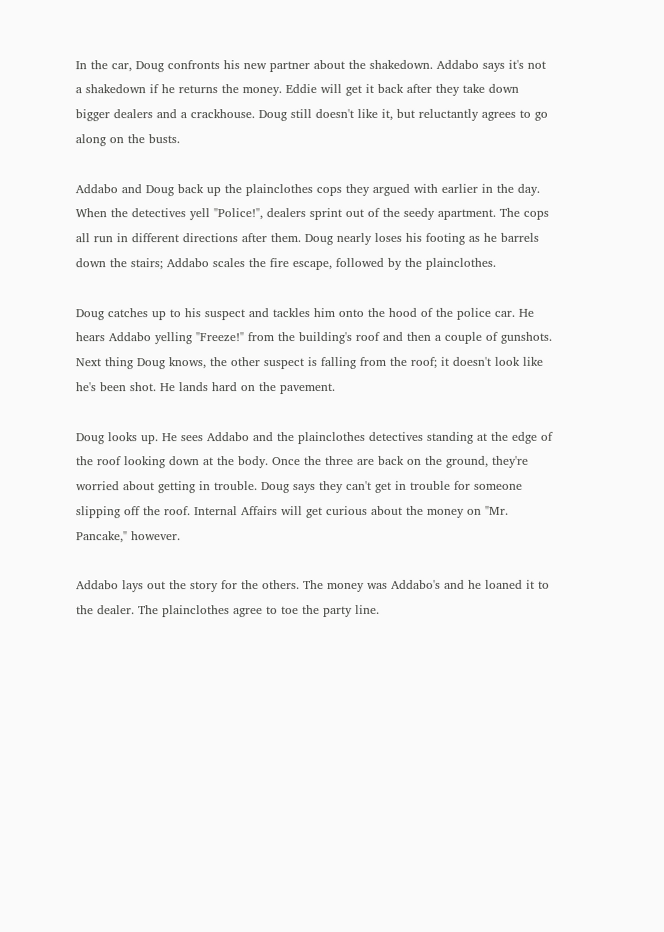In the car, Doug confronts his new partner about the shakedown. Addabo says it's not a shakedown if he returns the money. Eddie will get it back after they take down bigger dealers and a crackhouse. Doug still doesn't like it, but reluctantly agrees to go along on the busts.

Addabo and Doug back up the plainclothes cops they argued with earlier in the day. When the detectives yell "Police!", dealers sprint out of the seedy apartment. The cops all run in different directions after them. Doug nearly loses his footing as he barrels down the stairs; Addabo scales the fire escape, followed by the plainclothes.

Doug catches up to his suspect and tackles him onto the hood of the police car. He hears Addabo yelling "Freeze!" from the building's roof and then a couple of gunshots. Next thing Doug knows, the other suspect is falling from the roof; it doesn't look like he's been shot. He lands hard on the pavement.

Doug looks up. He sees Addabo and the plainclothes detectives standing at the edge of the roof looking down at the body. Once the three are back on the ground, they're worried about getting in trouble. Doug says they can't get in trouble for someone slipping off the roof. Internal Affairs will get curious about the money on "Mr. Pancake," however.

Addabo lays out the story for the others. The money was Addabo's and he loaned it to the dealer. The plainclothes agree to toe the party line.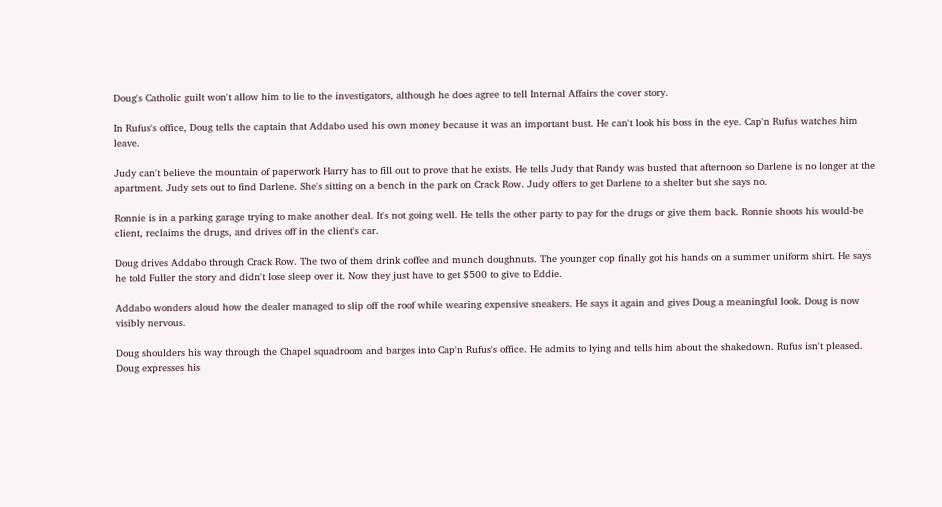Doug's Catholic guilt won't allow him to lie to the investigators, although he does agree to tell Internal Affairs the cover story.

In Rufus's office, Doug tells the captain that Addabo used his own money because it was an important bust. He can't look his boss in the eye. Cap'n Rufus watches him leave.

Judy can't believe the mountain of paperwork Harry has to fill out to prove that he exists. He tells Judy that Randy was busted that afternoon so Darlene is no longer at the apartment. Judy sets out to find Darlene. She's sitting on a bench in the park on Crack Row. Judy offers to get Darlene to a shelter but she says no.

Ronnie is in a parking garage trying to make another deal. It's not going well. He tells the other party to pay for the drugs or give them back. Ronnie shoots his would-be client, reclaims the drugs, and drives off in the client's car.

Doug drives Addabo through Crack Row. The two of them drink coffee and munch doughnuts. The younger cop finally got his hands on a summer uniform shirt. He says he told Fuller the story and didn't lose sleep over it. Now they just have to get $500 to give to Eddie.

Addabo wonders aloud how the dealer managed to slip off the roof while wearing expensive sneakers. He says it again and gives Doug a meaningful look. Doug is now visibly nervous.

Doug shoulders his way through the Chapel squadroom and barges into Cap'n Rufus's office. He admits to lying and tells him about the shakedown. Rufus isn't pleased. Doug expresses his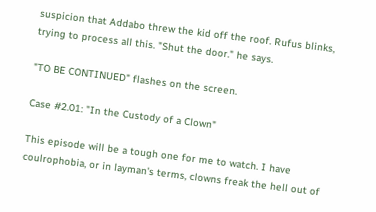suspicion that Addabo threw the kid off the roof. Rufus blinks, trying to process all this. "Shut the door." he says.

"TO BE CONTINUED" flashes on the screen.

Case #2.01: "In the Custody of a Clown"

This episode will be a tough one for me to watch. I have coulrophobia, or in layman's terms, clowns freak the hell out of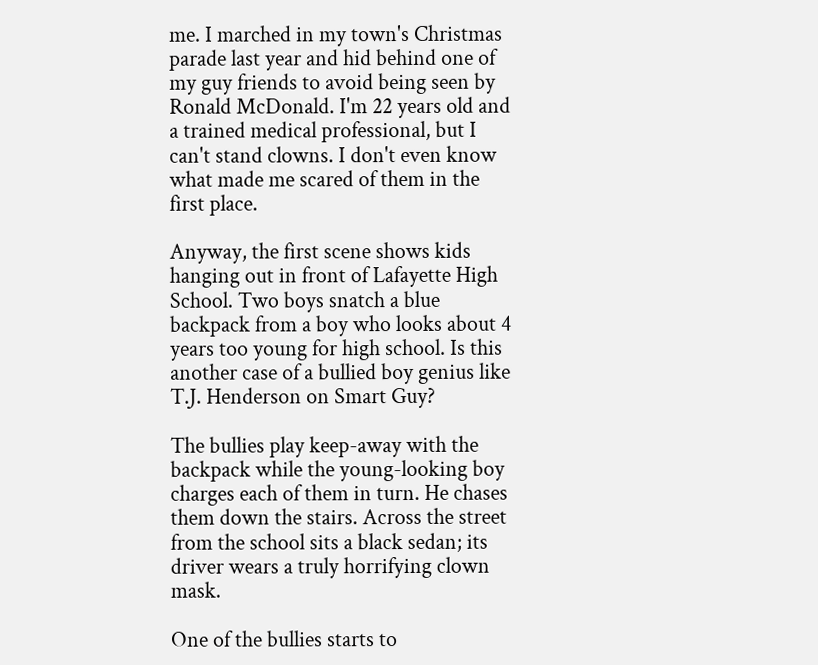me. I marched in my town's Christmas parade last year and hid behind one of my guy friends to avoid being seen by Ronald McDonald. I'm 22 years old and a trained medical professional, but I can't stand clowns. I don't even know what made me scared of them in the first place.

Anyway, the first scene shows kids hanging out in front of Lafayette High School. Two boys snatch a blue backpack from a boy who looks about 4 years too young for high school. Is this another case of a bullied boy genius like T.J. Henderson on Smart Guy?

The bullies play keep-away with the backpack while the young-looking boy charges each of them in turn. He chases them down the stairs. Across the street from the school sits a black sedan; its driver wears a truly horrifying clown mask.

One of the bullies starts to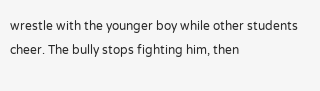wrestle with the younger boy while other students cheer. The bully stops fighting him, then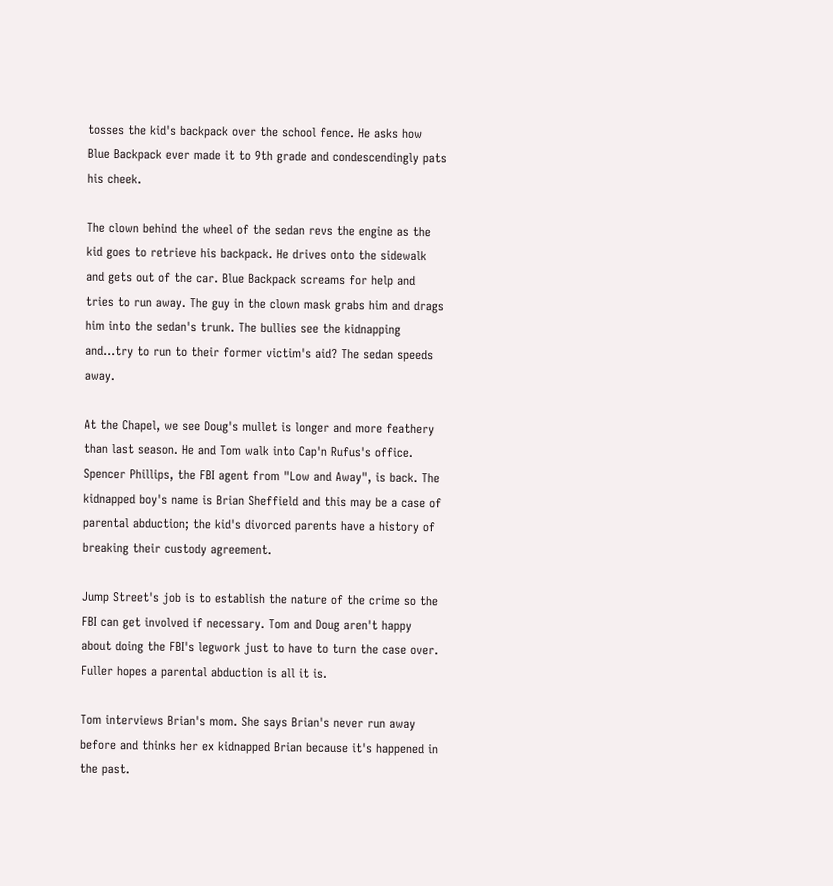tosses the kid's backpack over the school fence. He asks how Blue Backpack ever made it to 9th grade and condescendingly pats his cheek.

The clown behind the wheel of the sedan revs the engine as the kid goes to retrieve his backpack. He drives onto the sidewalk and gets out of the car. Blue Backpack screams for help and tries to run away. The guy in the clown mask grabs him and drags him into the sedan's trunk. The bullies see the kidnapping and...try to run to their former victim's aid? The sedan speeds away.

At the Chapel, we see Doug's mullet is longer and more feathery than last season. He and Tom walk into Cap'n Rufus's office. Spencer Phillips, the FBI agent from "Low and Away", is back. The kidnapped boy's name is Brian Sheffield and this may be a case of parental abduction; the kid's divorced parents have a history of breaking their custody agreement.

Jump Street's job is to establish the nature of the crime so the FBI can get involved if necessary. Tom and Doug aren't happy about doing the FBI's legwork just to have to turn the case over. Fuller hopes a parental abduction is all it is.

Tom interviews Brian's mom. She says Brian's never run away before and thinks her ex kidnapped Brian because it's happened in the past.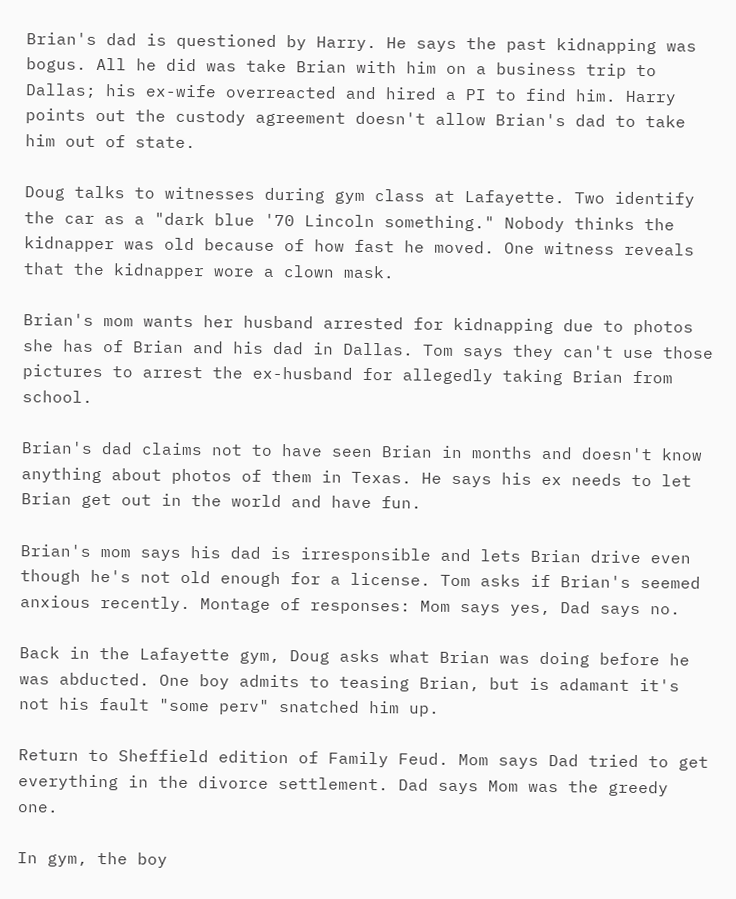Brian's dad is questioned by Harry. He says the past kidnapping was bogus. All he did was take Brian with him on a business trip to Dallas; his ex-wife overreacted and hired a PI to find him. Harry points out the custody agreement doesn't allow Brian's dad to take him out of state.

Doug talks to witnesses during gym class at Lafayette. Two identify the car as a "dark blue '70 Lincoln something." Nobody thinks the kidnapper was old because of how fast he moved. One witness reveals that the kidnapper wore a clown mask.

Brian's mom wants her husband arrested for kidnapping due to photos she has of Brian and his dad in Dallas. Tom says they can't use those pictures to arrest the ex-husband for allegedly taking Brian from school.

Brian's dad claims not to have seen Brian in months and doesn't know anything about photos of them in Texas. He says his ex needs to let Brian get out in the world and have fun.

Brian's mom says his dad is irresponsible and lets Brian drive even though he's not old enough for a license. Tom asks if Brian's seemed anxious recently. Montage of responses: Mom says yes, Dad says no.

Back in the Lafayette gym, Doug asks what Brian was doing before he was abducted. One boy admits to teasing Brian, but is adamant it's not his fault "some perv" snatched him up.

Return to Sheffield edition of Family Feud. Mom says Dad tried to get everything in the divorce settlement. Dad says Mom was the greedy one.

In gym, the boy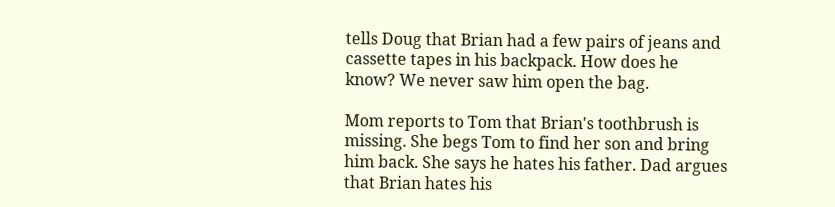tells Doug that Brian had a few pairs of jeans and cassette tapes in his backpack. How does he know? We never saw him open the bag.

Mom reports to Tom that Brian's toothbrush is missing. She begs Tom to find her son and bring him back. She says he hates his father. Dad argues that Brian hates his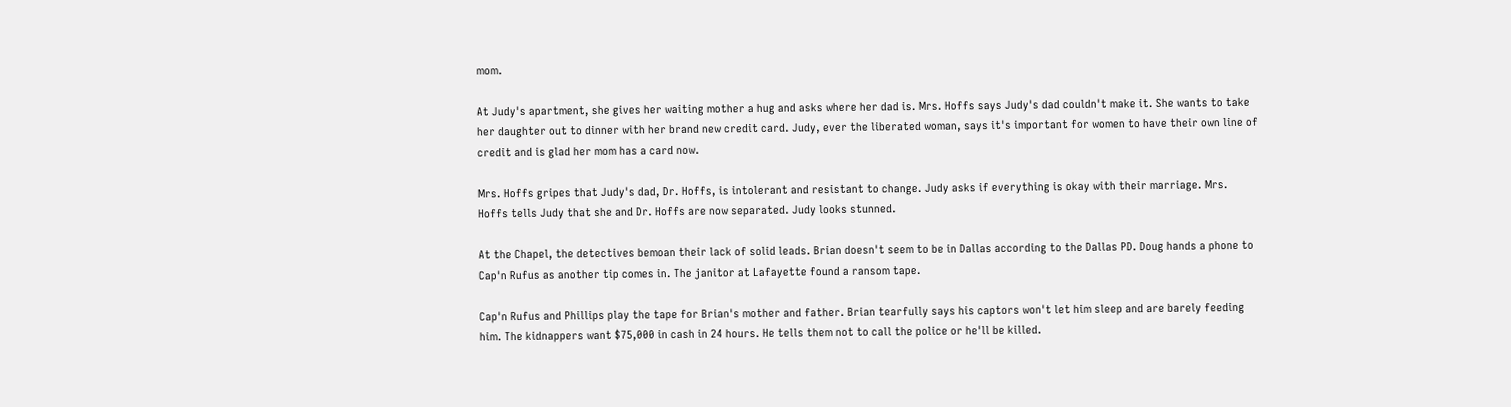mom.

At Judy's apartment, she gives her waiting mother a hug and asks where her dad is. Mrs. Hoffs says Judy's dad couldn't make it. She wants to take her daughter out to dinner with her brand new credit card. Judy, ever the liberated woman, says it's important for women to have their own line of credit and is glad her mom has a card now.

Mrs. Hoffs gripes that Judy's dad, Dr. Hoffs, is intolerant and resistant to change. Judy asks if everything is okay with their marriage. Mrs. Hoffs tells Judy that she and Dr. Hoffs are now separated. Judy looks stunned.

At the Chapel, the detectives bemoan their lack of solid leads. Brian doesn't seem to be in Dallas according to the Dallas PD. Doug hands a phone to Cap'n Rufus as another tip comes in. The janitor at Lafayette found a ransom tape.

Cap'n Rufus and Phillips play the tape for Brian's mother and father. Brian tearfully says his captors won't let him sleep and are barely feeding him. The kidnappers want $75,000 in cash in 24 hours. He tells them not to call the police or he'll be killed.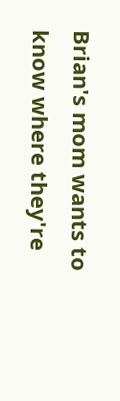Brian's mom wants to know where they're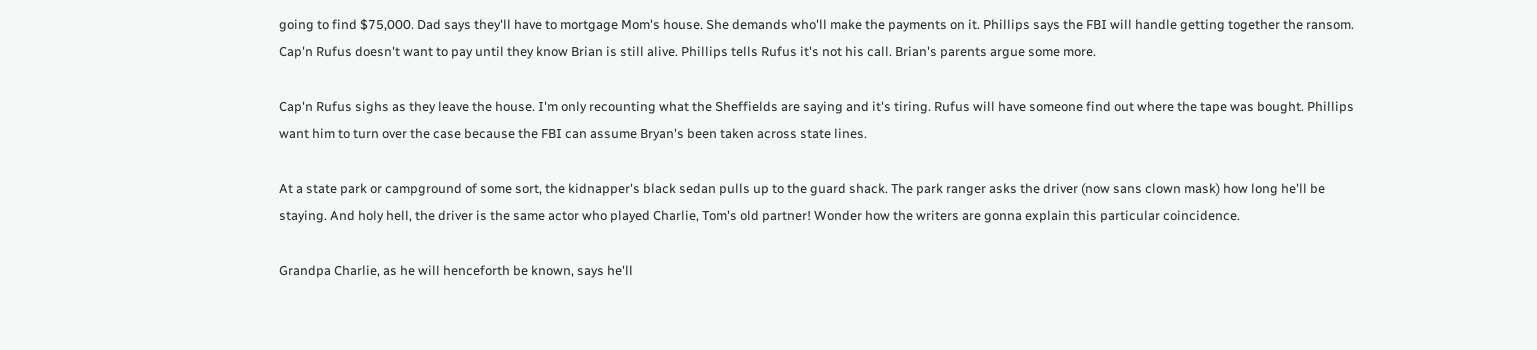going to find $75,000. Dad says they'll have to mortgage Mom's house. She demands who'll make the payments on it. Phillips says the FBI will handle getting together the ransom. Cap'n Rufus doesn't want to pay until they know Brian is still alive. Phillips tells Rufus it's not his call. Brian's parents argue some more.

Cap'n Rufus sighs as they leave the house. I'm only recounting what the Sheffields are saying and it's tiring. Rufus will have someone find out where the tape was bought. Phillips want him to turn over the case because the FBI can assume Bryan's been taken across state lines.

At a state park or campground of some sort, the kidnapper's black sedan pulls up to the guard shack. The park ranger asks the driver (now sans clown mask) how long he'll be staying. And holy hell, the driver is the same actor who played Charlie, Tom's old partner! Wonder how the writers are gonna explain this particular coincidence.

Grandpa Charlie, as he will henceforth be known, says he'll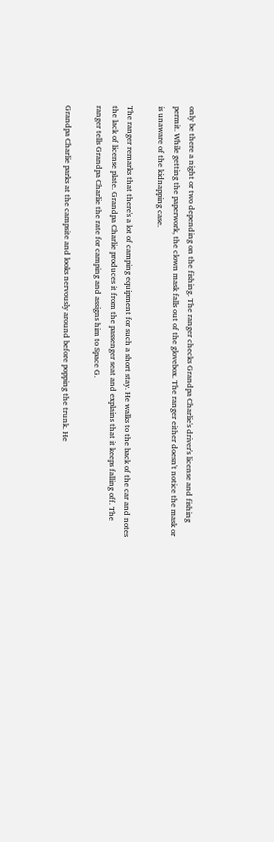only be there a night or two depending on the fishing. The ranger checks Grandpa Charlie's driver's license and fishing permit. While getting the paperwork, the clown mask falls out of the glovebox. The ranger either doesn't notice the mask or is unaware of the kidnapping case.

The ranger remarks that there's a lot of camping equipment for such a short stay. He walks to the back of the car and notes the lack of license plate. Grandpa Charlie produces it from the passenger seat and explains that it keeps falling off. The ranger tells Grandpa Charlie the rate for camping and assigns him to Space G.

Grandpa Charlie parks at the campsite and looks nervously around before popping the trunk. He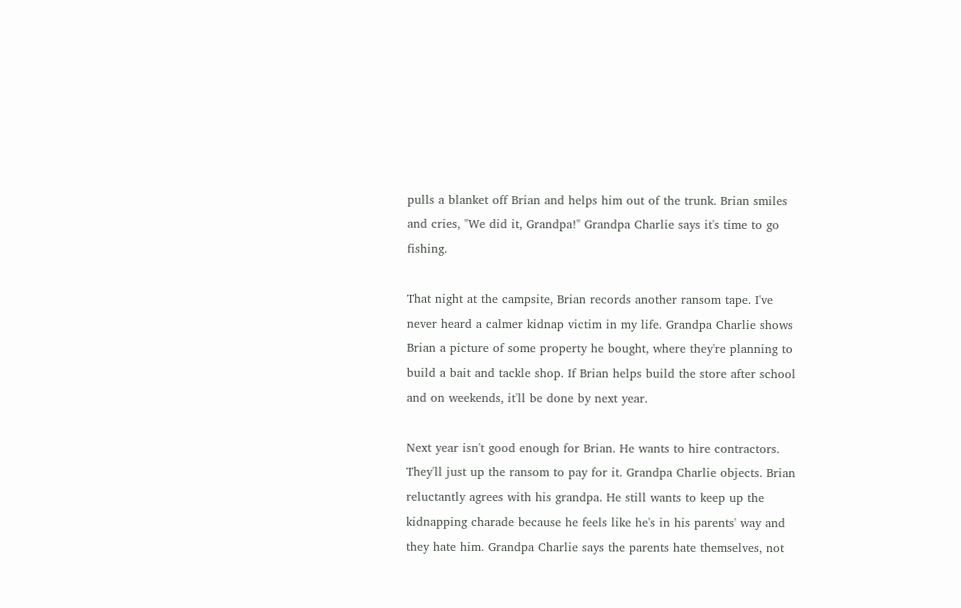pulls a blanket off Brian and helps him out of the trunk. Brian smiles and cries, "We did it, Grandpa!" Grandpa Charlie says it's time to go fishing.

That night at the campsite, Brian records another ransom tape. I've never heard a calmer kidnap victim in my life. Grandpa Charlie shows Brian a picture of some property he bought, where they're planning to build a bait and tackle shop. If Brian helps build the store after school and on weekends, it'll be done by next year.

Next year isn't good enough for Brian. He wants to hire contractors. They'll just up the ransom to pay for it. Grandpa Charlie objects. Brian reluctantly agrees with his grandpa. He still wants to keep up the kidnapping charade because he feels like he's in his parents' way and they hate him. Grandpa Charlie says the parents hate themselves, not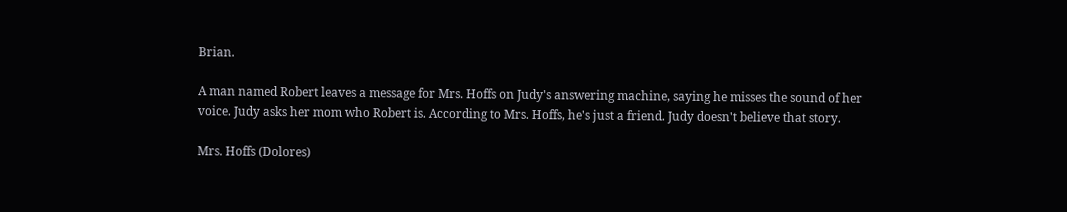Brian.

A man named Robert leaves a message for Mrs. Hoffs on Judy's answering machine, saying he misses the sound of her voice. Judy asks her mom who Robert is. According to Mrs. Hoffs, he's just a friend. Judy doesn't believe that story.

Mrs. Hoffs (Dolores)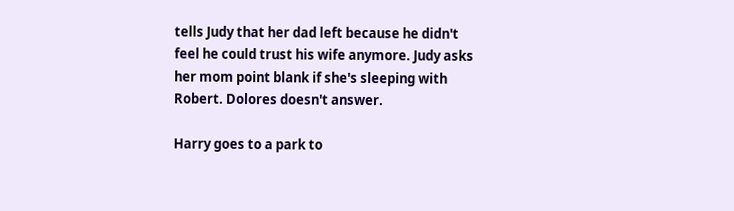tells Judy that her dad left because he didn't feel he could trust his wife anymore. Judy asks her mom point blank if she's sleeping with Robert. Dolores doesn't answer.

Harry goes to a park to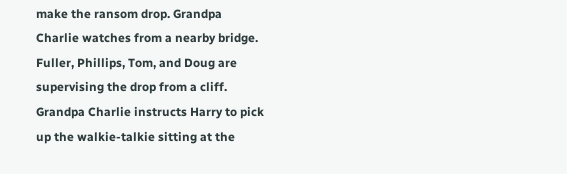make the ransom drop. Grandpa Charlie watches from a nearby bridge. Fuller, Phillips, Tom, and Doug are supervising the drop from a cliff. Grandpa Charlie instructs Harry to pick up the walkie-talkie sitting at the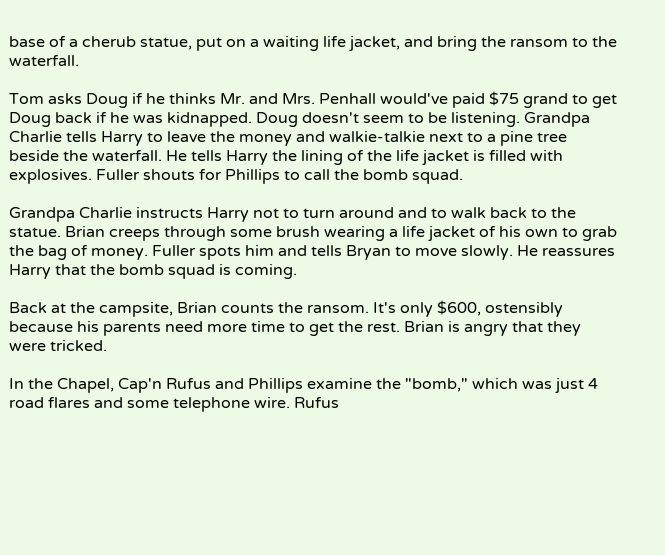base of a cherub statue, put on a waiting life jacket, and bring the ransom to the waterfall.

Tom asks Doug if he thinks Mr. and Mrs. Penhall would've paid $75 grand to get Doug back if he was kidnapped. Doug doesn't seem to be listening. Grandpa Charlie tells Harry to leave the money and walkie-talkie next to a pine tree beside the waterfall. He tells Harry the lining of the life jacket is filled with explosives. Fuller shouts for Phillips to call the bomb squad.

Grandpa Charlie instructs Harry not to turn around and to walk back to the statue. Brian creeps through some brush wearing a life jacket of his own to grab the bag of money. Fuller spots him and tells Bryan to move slowly. He reassures Harry that the bomb squad is coming.

Back at the campsite, Brian counts the ransom. It's only $600, ostensibly because his parents need more time to get the rest. Brian is angry that they were tricked.

In the Chapel, Cap'n Rufus and Phillips examine the "bomb," which was just 4 road flares and some telephone wire. Rufus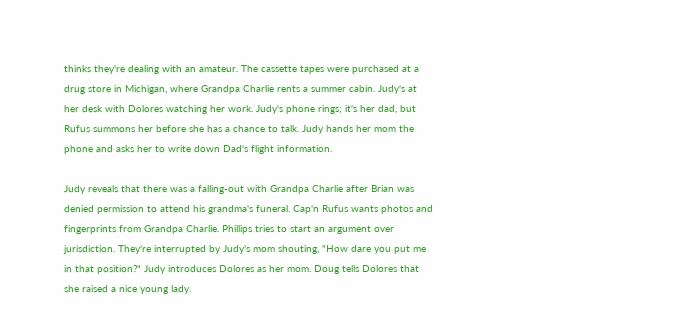thinks they're dealing with an amateur. The cassette tapes were purchased at a drug store in Michigan, where Grandpa Charlie rents a summer cabin. Judy's at her desk with Dolores watching her work. Judy's phone rings; it's her dad, but Rufus summons her before she has a chance to talk. Judy hands her mom the phone and asks her to write down Dad's flight information.

Judy reveals that there was a falling-out with Grandpa Charlie after Brian was denied permission to attend his grandma's funeral. Cap'n Rufus wants photos and fingerprints from Grandpa Charlie. Phillips tries to start an argument over jurisdiction. They're interrupted by Judy's mom shouting, "How dare you put me in that position?" Judy introduces Dolores as her mom. Doug tells Dolores that she raised a nice young lady.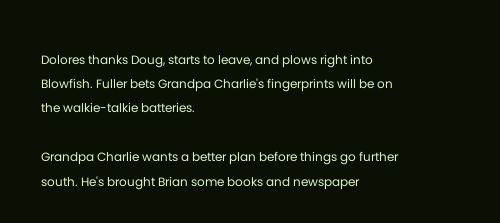Dolores thanks Doug, starts to leave, and plows right into Blowfish. Fuller bets Grandpa Charlie's fingerprints will be on the walkie-talkie batteries.

Grandpa Charlie wants a better plan before things go further south. He's brought Brian some books and newspaper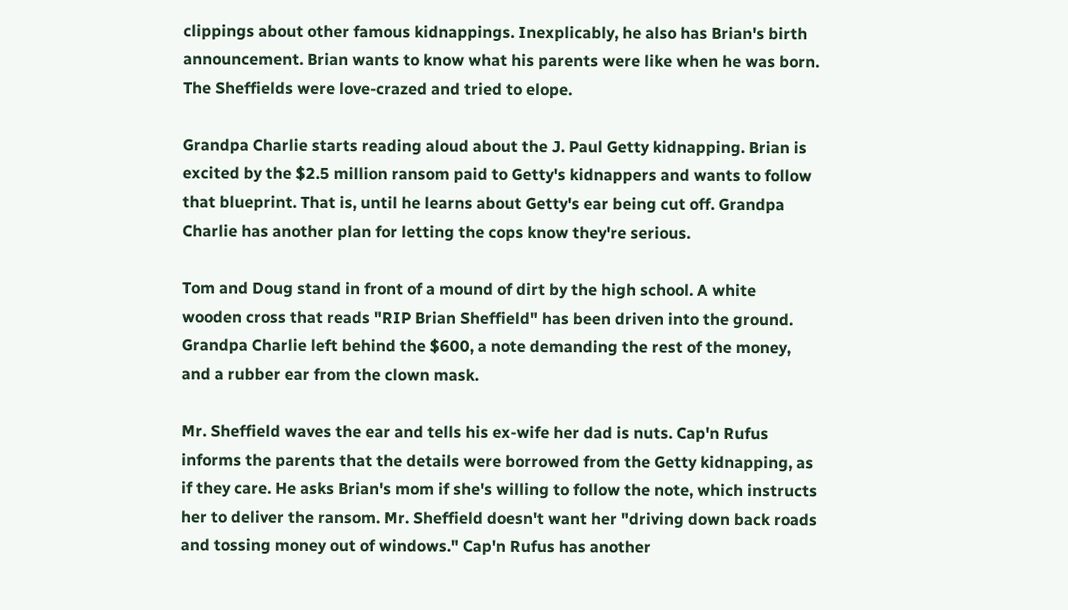clippings about other famous kidnappings. Inexplicably, he also has Brian's birth announcement. Brian wants to know what his parents were like when he was born. The Sheffields were love-crazed and tried to elope.

Grandpa Charlie starts reading aloud about the J. Paul Getty kidnapping. Brian is excited by the $2.5 million ransom paid to Getty's kidnappers and wants to follow that blueprint. That is, until he learns about Getty's ear being cut off. Grandpa Charlie has another plan for letting the cops know they're serious.

Tom and Doug stand in front of a mound of dirt by the high school. A white wooden cross that reads "RIP Brian Sheffield" has been driven into the ground. Grandpa Charlie left behind the $600, a note demanding the rest of the money, and a rubber ear from the clown mask.

Mr. Sheffield waves the ear and tells his ex-wife her dad is nuts. Cap'n Rufus informs the parents that the details were borrowed from the Getty kidnapping, as if they care. He asks Brian's mom if she's willing to follow the note, which instructs her to deliver the ransom. Mr. Sheffield doesn't want her "driving down back roads and tossing money out of windows." Cap'n Rufus has another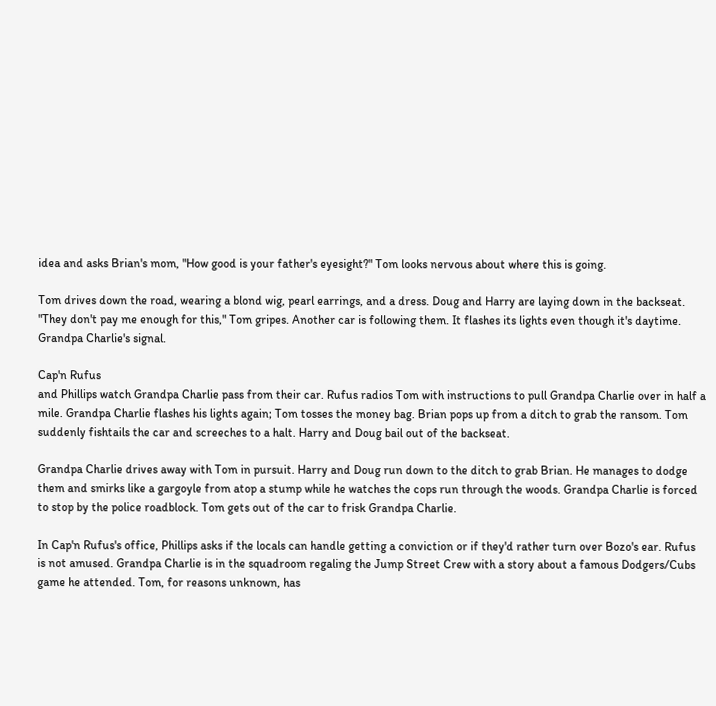idea and asks Brian's mom, "How good is your father's eyesight?" Tom looks nervous about where this is going.

Tom drives down the road, wearing a blond wig, pearl earrings, and a dress. Doug and Harry are laying down in the backseat. "They don't pay me enough for this," Tom gripes. Another car is following them. It flashes its lights even though it's daytime. Grandpa Charlie's signal.

Cap'n Rufus
and Phillips watch Grandpa Charlie pass from their car. Rufus radios Tom with instructions to pull Grandpa Charlie over in half a mile. Grandpa Charlie flashes his lights again; Tom tosses the money bag. Brian pops up from a ditch to grab the ransom. Tom suddenly fishtails the car and screeches to a halt. Harry and Doug bail out of the backseat.

Grandpa Charlie drives away with Tom in pursuit. Harry and Doug run down to the ditch to grab Brian. He manages to dodge them and smirks like a gargoyle from atop a stump while he watches the cops run through the woods. Grandpa Charlie is forced to stop by the police roadblock. Tom gets out of the car to frisk Grandpa Charlie.

In Cap'n Rufus's office, Phillips asks if the locals can handle getting a conviction or if they'd rather turn over Bozo's ear. Rufus is not amused. Grandpa Charlie is in the squadroom regaling the Jump Street Crew with a story about a famous Dodgers/Cubs game he attended. Tom, for reasons unknown, has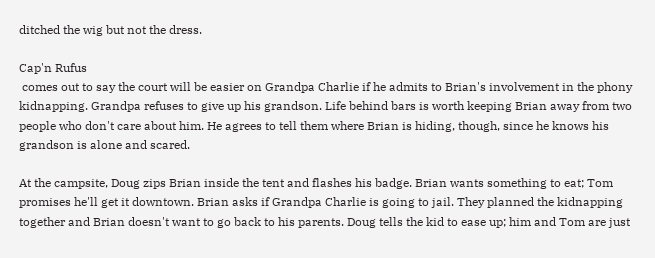ditched the wig but not the dress.

Cap'n Rufus
 comes out to say the court will be easier on Grandpa Charlie if he admits to Brian's involvement in the phony kidnapping. Grandpa refuses to give up his grandson. Life behind bars is worth keeping Brian away from two people who don't care about him. He agrees to tell them where Brian is hiding, though, since he knows his grandson is alone and scared.

At the campsite, Doug zips Brian inside the tent and flashes his badge. Brian wants something to eat; Tom promises he'll get it downtown. Brian asks if Grandpa Charlie is going to jail. They planned the kidnapping together and Brian doesn't want to go back to his parents. Doug tells the kid to ease up; him and Tom are just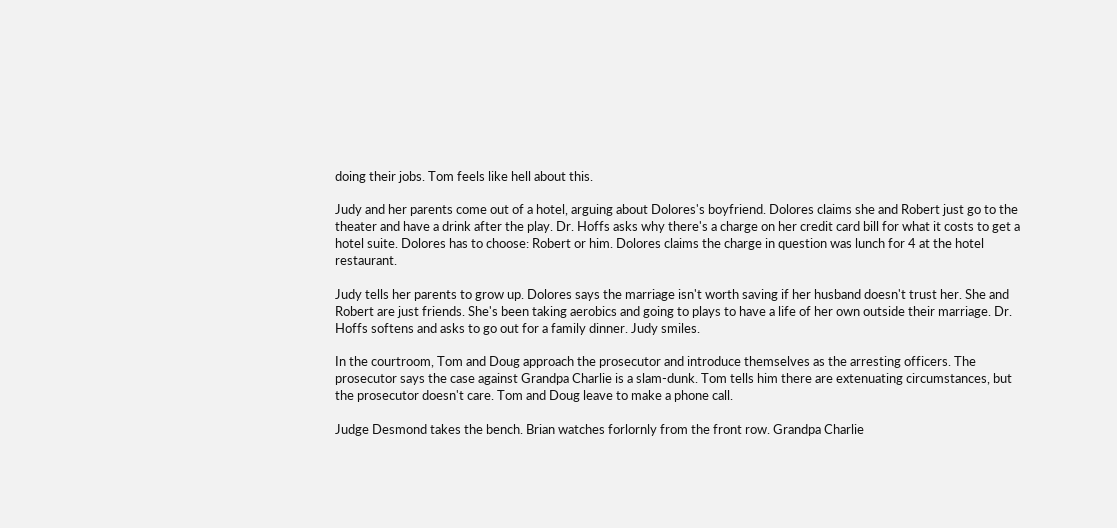doing their jobs. Tom feels like hell about this.

Judy and her parents come out of a hotel, arguing about Dolores's boyfriend. Dolores claims she and Robert just go to the theater and have a drink after the play. Dr. Hoffs asks why there's a charge on her credit card bill for what it costs to get a hotel suite. Dolores has to choose: Robert or him. Dolores claims the charge in question was lunch for 4 at the hotel restaurant.

Judy tells her parents to grow up. Dolores says the marriage isn't worth saving if her husband doesn't trust her. She and Robert are just friends. She's been taking aerobics and going to plays to have a life of her own outside their marriage. Dr. Hoffs softens and asks to go out for a family dinner. Judy smiles.

In the courtroom, Tom and Doug approach the prosecutor and introduce themselves as the arresting officers. The prosecutor says the case against Grandpa Charlie is a slam-dunk. Tom tells him there are extenuating circumstances, but the prosecutor doesn't care. Tom and Doug leave to make a phone call.

Judge Desmond takes the bench. Brian watches forlornly from the front row. Grandpa Charlie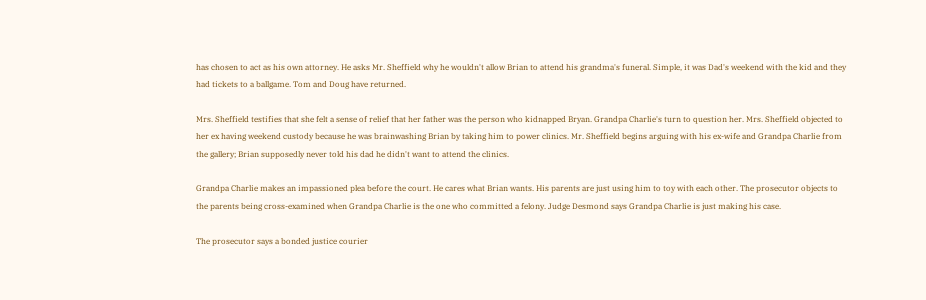has chosen to act as his own attorney. He asks Mr. Sheffield why he wouldn't allow Brian to attend his grandma's funeral. Simple, it was Dad's weekend with the kid and they had tickets to a ballgame. Tom and Doug have returned.

Mrs. Sheffield testifies that she felt a sense of relief that her father was the person who kidnapped Bryan. Grandpa Charlie's turn to question her. Mrs. Sheffield objected to her ex having weekend custody because he was brainwashing Brian by taking him to power clinics. Mr. Sheffield begins arguing with his ex-wife and Grandpa Charlie from the gallery; Brian supposedly never told his dad he didn't want to attend the clinics.

Grandpa Charlie makes an impassioned plea before the court. He cares what Brian wants. His parents are just using him to toy with each other. The prosecutor objects to the parents being cross-examined when Grandpa Charlie is the one who committed a felony. Judge Desmond says Grandpa Charlie is just making his case.

The prosecutor says a bonded justice courier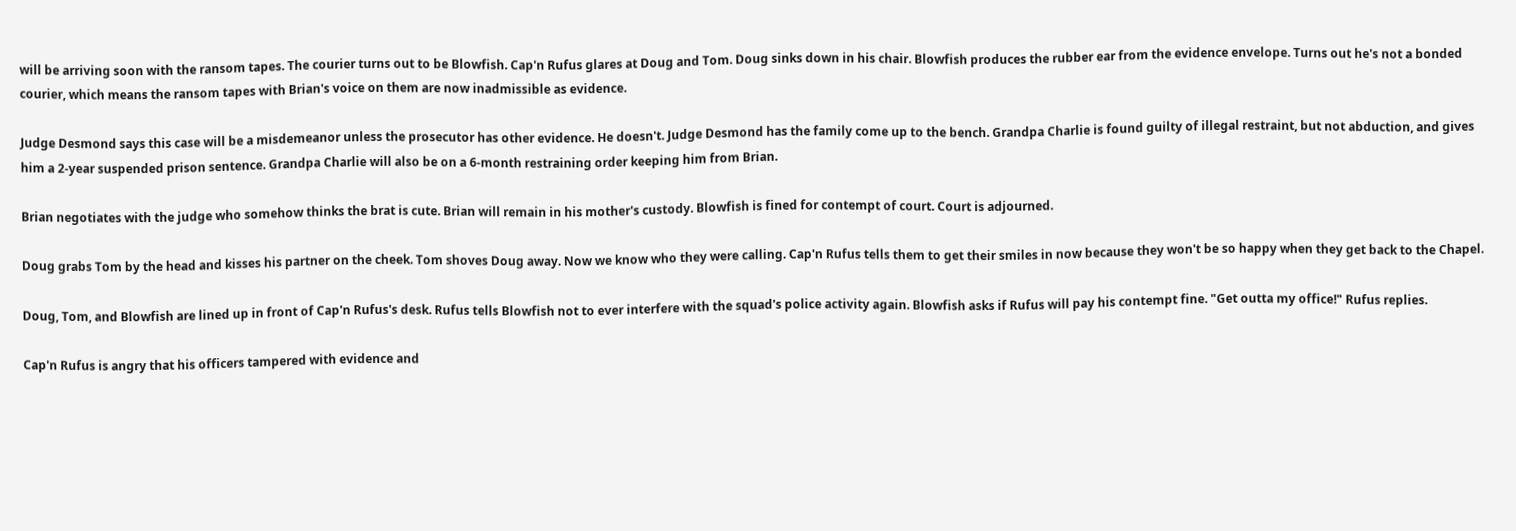will be arriving soon with the ransom tapes. The courier turns out to be Blowfish. Cap'n Rufus glares at Doug and Tom. Doug sinks down in his chair. Blowfish produces the rubber ear from the evidence envelope. Turns out he's not a bonded courier, which means the ransom tapes with Brian's voice on them are now inadmissible as evidence.

Judge Desmond says this case will be a misdemeanor unless the prosecutor has other evidence. He doesn't. Judge Desmond has the family come up to the bench. Grandpa Charlie is found guilty of illegal restraint, but not abduction, and gives him a 2-year suspended prison sentence. Grandpa Charlie will also be on a 6-month restraining order keeping him from Brian.

Brian negotiates with the judge who somehow thinks the brat is cute. Brian will remain in his mother's custody. Blowfish is fined for contempt of court. Court is adjourned.

Doug grabs Tom by the head and kisses his partner on the cheek. Tom shoves Doug away. Now we know who they were calling. Cap'n Rufus tells them to get their smiles in now because they won't be so happy when they get back to the Chapel.

Doug, Tom, and Blowfish are lined up in front of Cap'n Rufus's desk. Rufus tells Blowfish not to ever interfere with the squad's police activity again. Blowfish asks if Rufus will pay his contempt fine. "Get outta my office!" Rufus replies.

Cap'n Rufus is angry that his officers tampered with evidence and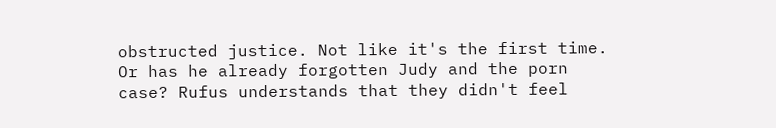obstructed justice. Not like it's the first time. Or has he already forgotten Judy and the porn case? Rufus understands that they didn't feel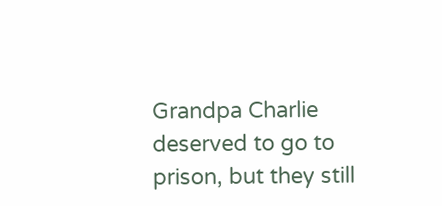Grandpa Charlie deserved to go to prison, but they still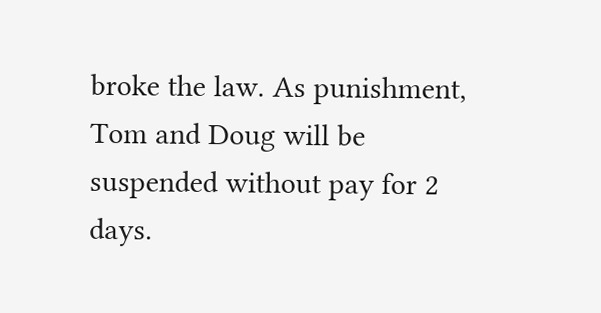broke the law. As punishment, Tom and Doug will be suspended without pay for 2 days.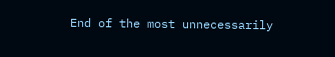End of the most unnecessarily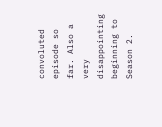convoluted episode so far. Also a very disappointing beginning to Season 2.